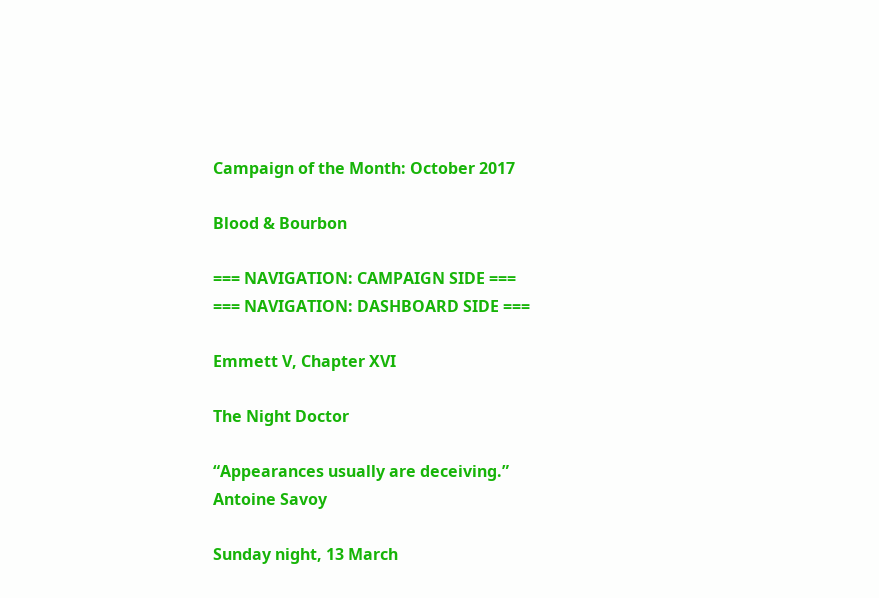Campaign of the Month: October 2017

Blood & Bourbon

=== NAVIGATION: CAMPAIGN SIDE ===
=== NAVIGATION: DASHBOARD SIDE ===

Emmett V, Chapter XVI

The Night Doctor

“Appearances usually are deceiving.”
Antoine Savoy

Sunday night, 13 March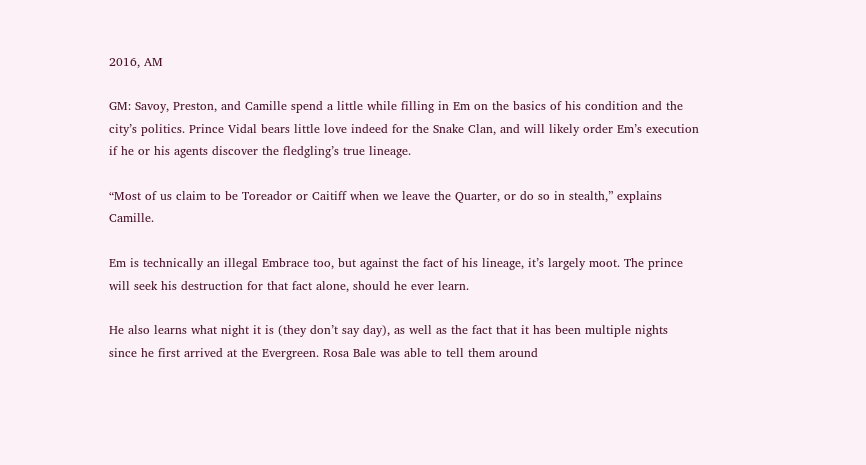2016, AM

GM: Savoy, Preston, and Camille spend a little while filling in Em on the basics of his condition and the city’s politics. Prince Vidal bears little love indeed for the Snake Clan, and will likely order Em’s execution if he or his agents discover the fledgling’s true lineage.

“Most of us claim to be Toreador or Caitiff when we leave the Quarter, or do so in stealth,” explains Camille.

Em is technically an illegal Embrace too, but against the fact of his lineage, it’s largely moot. The prince will seek his destruction for that fact alone, should he ever learn.

He also learns what night it is (they don’t say day), as well as the fact that it has been multiple nights since he first arrived at the Evergreen. Rosa Bale was able to tell them around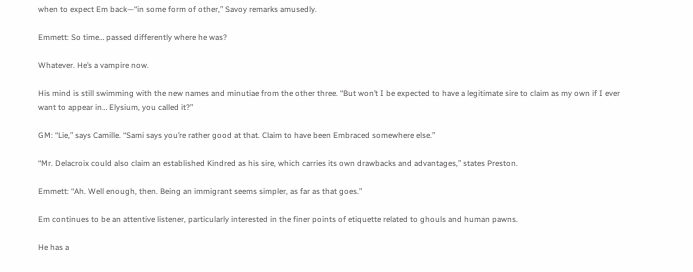when to expect Em back—“in some form of other,” Savoy remarks amusedly.

Emmett: So time… passed differently where he was?

Whatever. He’s a vampire now.

His mind is still swimming with the new names and minutiae from the other three. “But won’t I be expected to have a legitimate sire to claim as my own if I ever want to appear in… Elysium, you called it?”

GM: “Lie,” says Camille. “Sami says you’re rather good at that. Claim to have been Embraced somewhere else.”

“Mr. Delacroix could also claim an established Kindred as his sire, which carries its own drawbacks and advantages,” states Preston.

Emmett: “Ah. Well enough, then. Being an immigrant seems simpler, as far as that goes.”

Em continues to be an attentive listener, particularly interested in the finer points of etiquette related to ghouls and human pawns.

He has a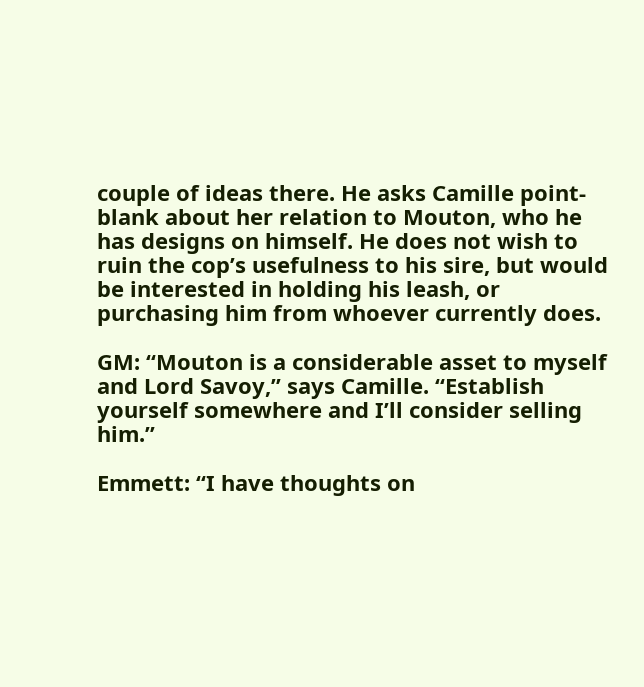couple of ideas there. He asks Camille point-blank about her relation to Mouton, who he has designs on himself. He does not wish to ruin the cop’s usefulness to his sire, but would be interested in holding his leash, or purchasing him from whoever currently does.

GM: “Mouton is a considerable asset to myself and Lord Savoy,” says Camille. “Establish yourself somewhere and I’ll consider selling him.”

Emmett: “I have thoughts on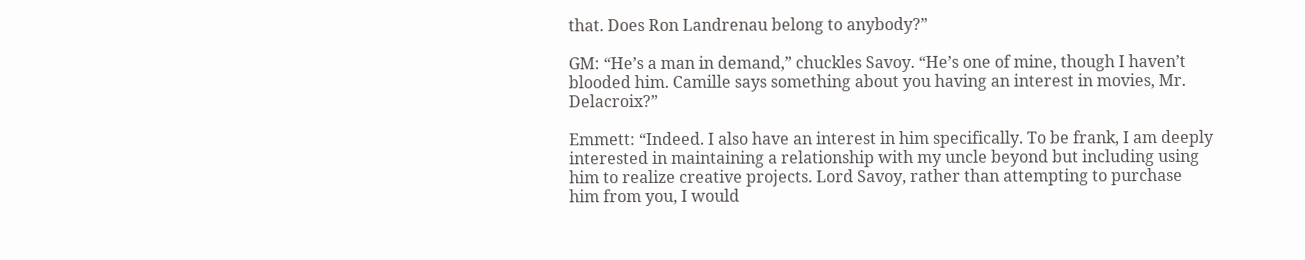that. Does Ron Landrenau belong to anybody?”

GM: “He’s a man in demand,” chuckles Savoy. “He’s one of mine, though I haven’t blooded him. Camille says something about you having an interest in movies, Mr. Delacroix?”

Emmett: “Indeed. I also have an interest in him specifically. To be frank, I am deeply interested in maintaining a relationship with my uncle beyond but including using him to realize creative projects. Lord Savoy, rather than attempting to purchase him from you, I would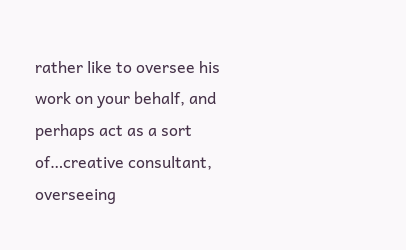rather like to oversee his work on your behalf, and perhaps act as a sort of…creative consultant, overseeing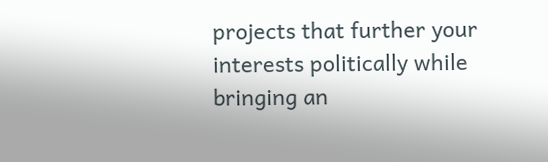projects that further your interests politically while bringing an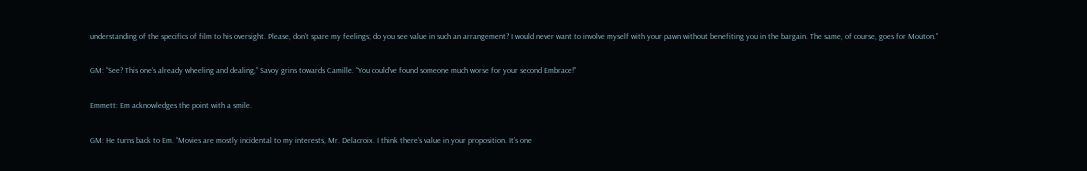understanding of the specifics of film to his oversight. Please, don’t spare my feelings; do you see value in such an arrangement? I would never want to involve myself with your pawn without benefiting you in the bargain. The same, of course, goes for Mouton.”

GM: “See? This one’s already wheeling and dealing,” Savoy grins towards Camille. “You could’ve found someone much worse for your second Embrace!”

Emmett: Em acknowledges the point with a smile.

GM: He turns back to Em. “Movies are mostly incidental to my interests, Mr. Delacroix. I think there’s value in your proposition. It’s one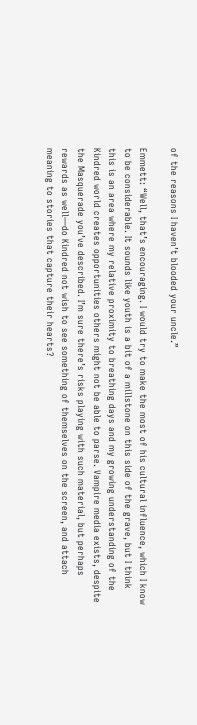of the reasons I haven’t blooded your uncle.”

Emmett: “Well, that’s encouraging. I would try to make the most of his cultural influence, which I know to be considerable. It sounds like youth is a bit of a millstone on this side of the grave, but I think this is an area where my relative proximity to breathing days and my growing understanding of the Kindred world creates opportunities others might not be able to parse. Vampire media exists, despite the Masquerade you’ve described. I’m sure there’s risks playing with such material, but perhaps rewards as well—do Kindred not wish to see something of themselves on the screen, and attach meaning to stories that capture their hearts?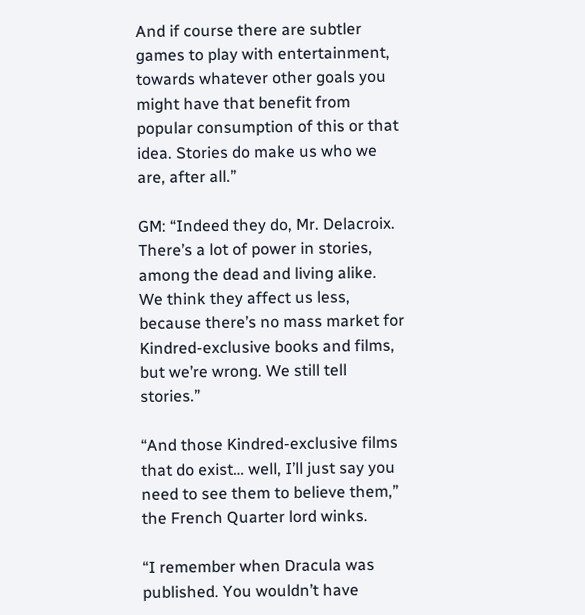And if course there are subtler games to play with entertainment, towards whatever other goals you might have that benefit from popular consumption of this or that idea. Stories do make us who we are, after all.”

GM: “Indeed they do, Mr. Delacroix. There’s a lot of power in stories, among the dead and living alike. We think they affect us less, because there’s no mass market for Kindred-exclusive books and films, but we’re wrong. We still tell stories.”

“And those Kindred-exclusive films that do exist… well, I’ll just say you need to see them to believe them,” the French Quarter lord winks.

“I remember when Dracula was published. You wouldn’t have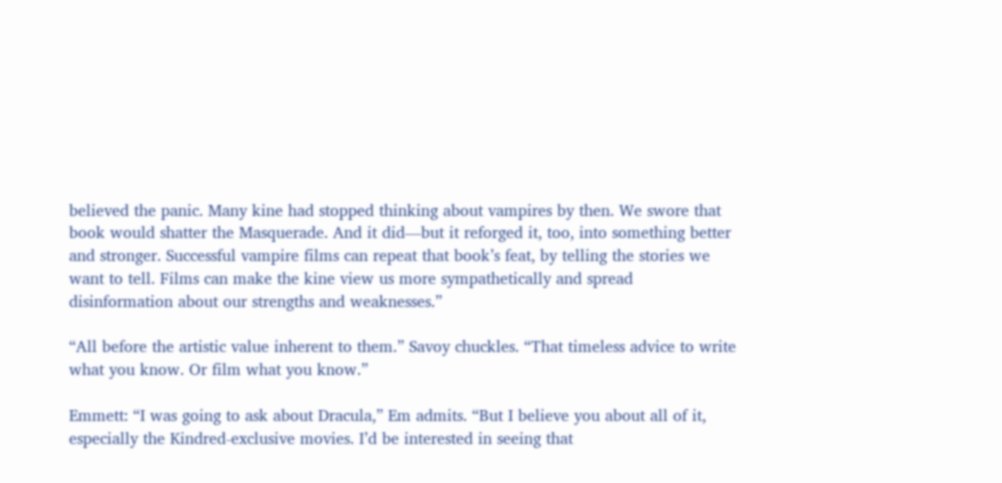believed the panic. Many kine had stopped thinking about vampires by then. We swore that book would shatter the Masquerade. And it did—but it reforged it, too, into something better and stronger. Successful vampire films can repeat that book’s feat, by telling the stories we want to tell. Films can make the kine view us more sympathetically and spread disinformation about our strengths and weaknesses.”

“All before the artistic value inherent to them.” Savoy chuckles. “That timeless advice to write what you know. Or film what you know.”

Emmett: “I was going to ask about Dracula,” Em admits. “But I believe you about all of it, especially the Kindred-exclusive movies. I’d be interested in seeing that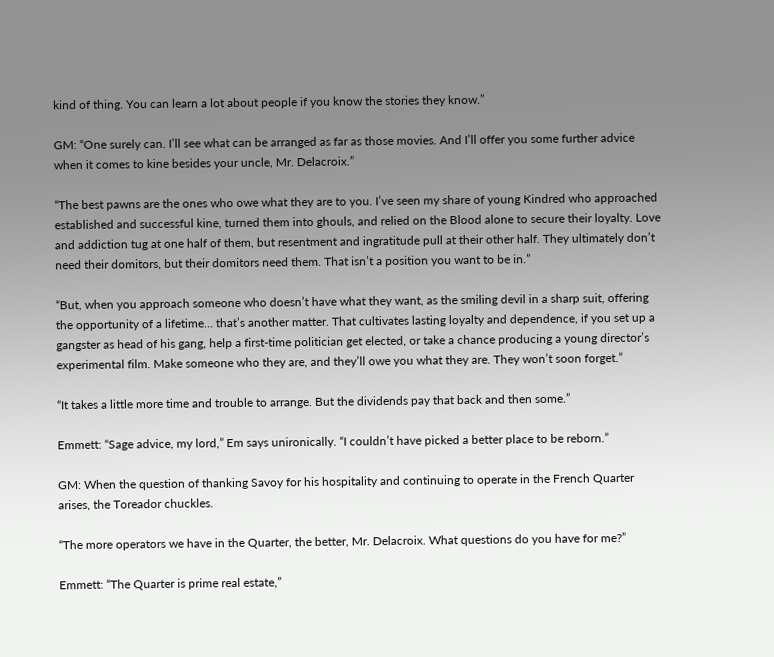kind of thing. You can learn a lot about people if you know the stories they know.”

GM: “One surely can. I’ll see what can be arranged as far as those movies. And I’ll offer you some further advice when it comes to kine besides your uncle, Mr. Delacroix.”

“The best pawns are the ones who owe what they are to you. I’ve seen my share of young Kindred who approached established and successful kine, turned them into ghouls, and relied on the Blood alone to secure their loyalty. Love and addiction tug at one half of them, but resentment and ingratitude pull at their other half. They ultimately don’t need their domitors, but their domitors need them. That isn’t a position you want to be in.”

“But, when you approach someone who doesn’t have what they want, as the smiling devil in a sharp suit, offering the opportunity of a lifetime… that’s another matter. That cultivates lasting loyalty and dependence, if you set up a gangster as head of his gang, help a first-time politician get elected, or take a chance producing a young director’s experimental film. Make someone who they are, and they’ll owe you what they are. They won’t soon forget.”

“It takes a little more time and trouble to arrange. But the dividends pay that back and then some.”

Emmett: “Sage advice, my lord,” Em says unironically. “I couldn’t have picked a better place to be reborn.”

GM: When the question of thanking Savoy for his hospitality and continuing to operate in the French Quarter arises, the Toreador chuckles.

“The more operators we have in the Quarter, the better, Mr. Delacroix. What questions do you have for me?”

Emmett: “The Quarter is prime real estate,”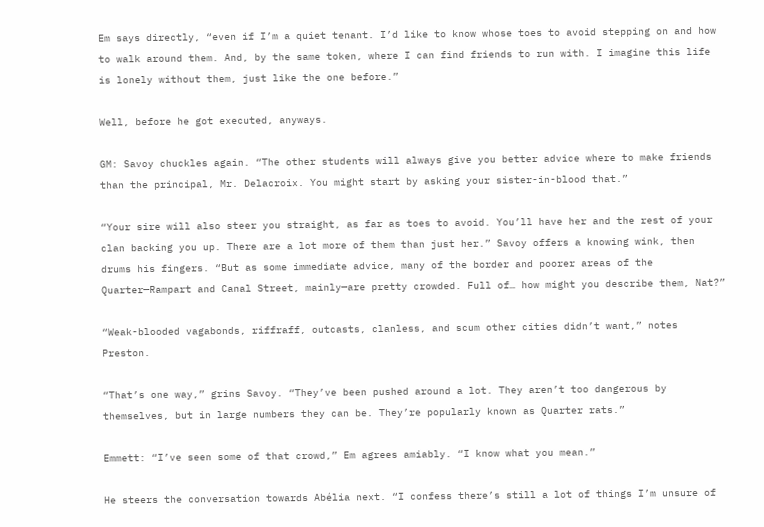Em says directly, “even if I’m a quiet tenant. I’d like to know whose toes to avoid stepping on and how to walk around them. And, by the same token, where I can find friends to run with. I imagine this life is lonely without them, just like the one before.”

Well, before he got executed, anyways.

GM: Savoy chuckles again. “The other students will always give you better advice where to make friends than the principal, Mr. Delacroix. You might start by asking your sister-in-blood that.”

“Your sire will also steer you straight, as far as toes to avoid. You’ll have her and the rest of your clan backing you up. There are a lot more of them than just her.” Savoy offers a knowing wink, then drums his fingers. “But as some immediate advice, many of the border and poorer areas of the Quarter—Rampart and Canal Street, mainly—are pretty crowded. Full of… how might you describe them, Nat?”

“Weak-blooded vagabonds, riffraff, outcasts, clanless, and scum other cities didn’t want,” notes Preston.

“That’s one way,” grins Savoy. “They’ve been pushed around a lot. They aren’t too dangerous by themselves, but in large numbers they can be. They’re popularly known as Quarter rats.”

Emmett: “I’ve seen some of that crowd,” Em agrees amiably. “I know what you mean.”

He steers the conversation towards Abélia next. “I confess there’s still a lot of things I’m unsure of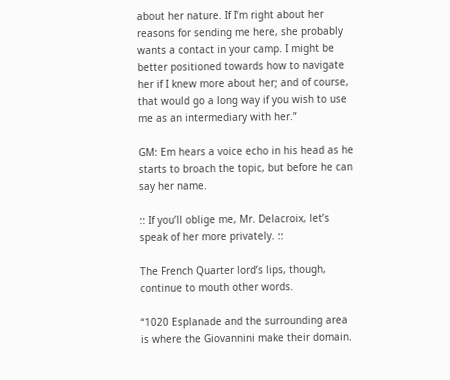about her nature. If I’m right about her reasons for sending me here, she probably wants a contact in your camp. I might be better positioned towards how to navigate her if I knew more about her; and of course, that would go a long way if you wish to use me as an intermediary with her.”

GM: Em hears a voice echo in his head as he starts to broach the topic, but before he can say her name.

:: If you’ll oblige me, Mr. Delacroix, let’s speak of her more privately. ::

The French Quarter lord’s lips, though, continue to mouth other words.

“1020 Esplanade and the surrounding area is where the Giovannini make their domain.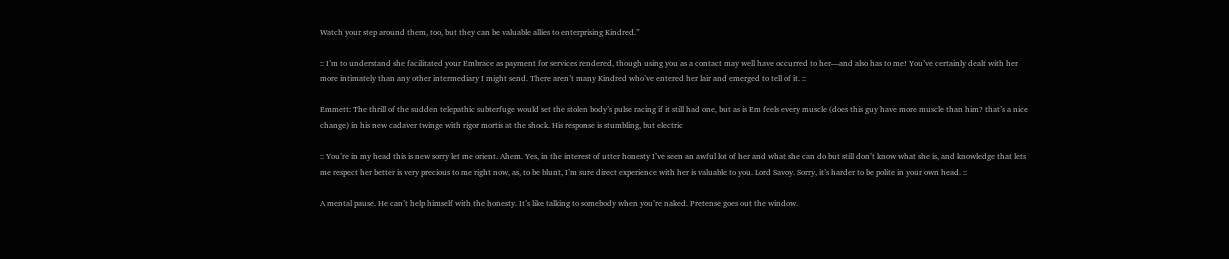Watch your step around them, too, but they can be valuable allies to enterprising Kindred.”

:: I’m to understand she facilitated your Embrace as payment for services rendered, though using you as a contact may well have occurred to her—and also has to me! You’ve certainly dealt with her more intimately than any other intermediary I might send. There aren’t many Kindred who’ve entered her lair and emerged to tell of it. ::

Emmett: The thrill of the sudden telepathic subterfuge would set the stolen body’s pulse racing if it still had one, but as is Em feels every muscle (does this guy have more muscle than him? that’s a nice change) in his new cadaver twinge with rigor mortis at the shock. His response is stumbling, but electric

:: You’re in my head this is new sorry let me orient. Ahem. Yes, in the interest of utter honesty I’ve seen an awful lot of her and what she can do but still don’t know what she is, and knowledge that lets me respect her better is very precious to me right now, as, to be blunt, I’m sure direct experience with her is valuable to you. Lord Savoy. Sorry, it’s harder to be polite in your own head. ::

A mental pause. He can’t help himself with the honesty. It’s like talking to somebody when you’re naked. Pretense goes out the window.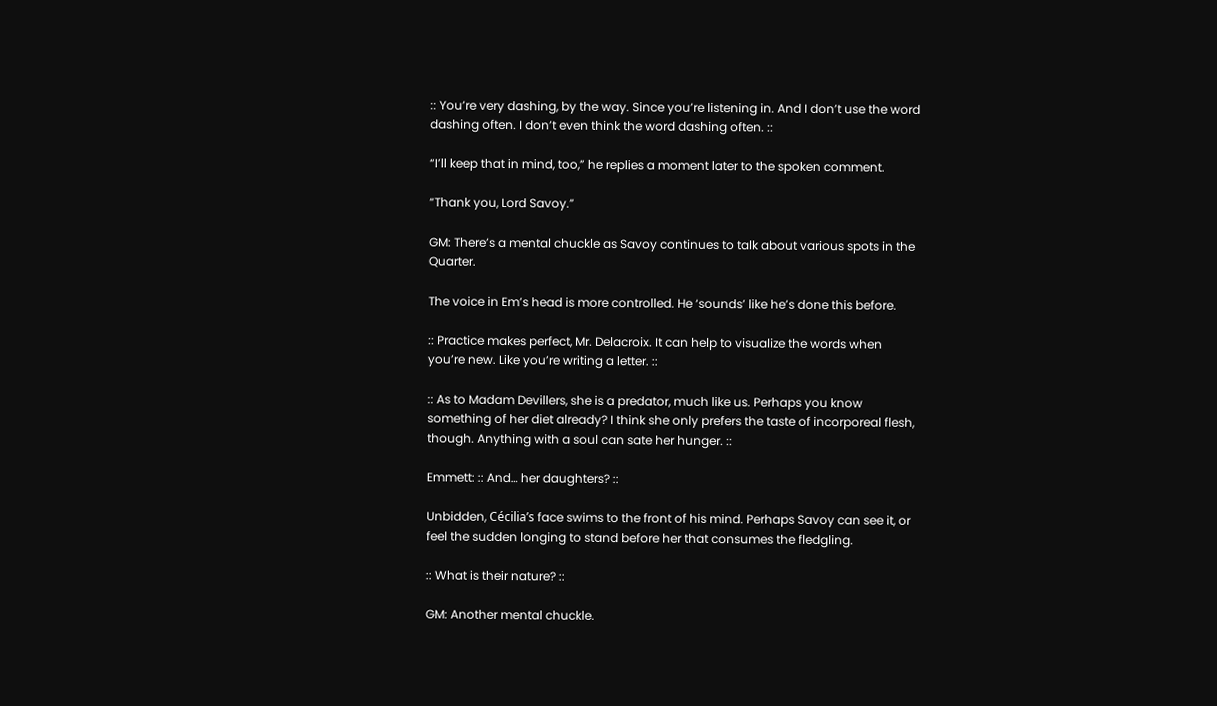:: You’re very dashing, by the way. Since you’re listening in. And I don’t use the word dashing often. I don’t even think the word dashing often. ::

“I’ll keep that in mind, too,” he replies a moment later to the spoken comment.

“Thank you, Lord Savoy.”

GM: There’s a mental chuckle as Savoy continues to talk about various spots in the Quarter.

The voice in Em’s head is more controlled. He ‘sounds’ like he’s done this before.

:: Practice makes perfect, Mr. Delacroix. It can help to visualize the words when you’re new. Like you’re writing a letter. ::

:: As to Madam Devillers, she is a predator, much like us. Perhaps you know something of her diet already? I think she only prefers the taste of incorporeal flesh, though. Anything with a soul can sate her hunger. ::

Emmett: :: And… her daughters? ::

Unbidden, Cécilia’s face swims to the front of his mind. Perhaps Savoy can see it, or feel the sudden longing to stand before her that consumes the fledgling.

:: What is their nature? ::

GM: Another mental chuckle.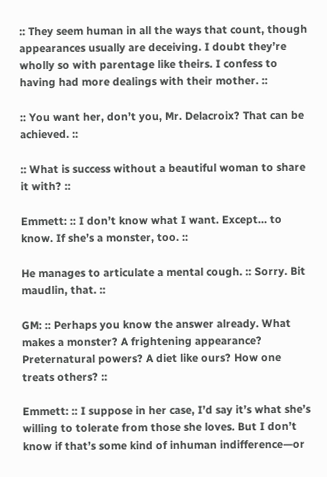:: They seem human in all the ways that count, though appearances usually are deceiving. I doubt they’re wholly so with parentage like theirs. I confess to having had more dealings with their mother. ::

:: You want her, don’t you, Mr. Delacroix? That can be achieved. ::

:: What is success without a beautiful woman to share it with? ::

Emmett: :: I don’t know what I want. Except… to know. If she’s a monster, too. ::

He manages to articulate a mental cough. :: Sorry. Bit maudlin, that. ::

GM: :: Perhaps you know the answer already. What makes a monster? A frightening appearance? Preternatural powers? A diet like ours? How one treats others? ::

Emmett: :: I suppose in her case, I’d say it’s what she’s willing to tolerate from those she loves. But I don’t know if that’s some kind of inhuman indifference—or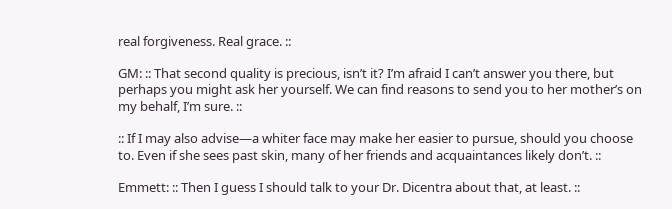real forgiveness. Real grace. ::

GM: :: That second quality is precious, isn’t it? I’m afraid I can’t answer you there, but perhaps you might ask her yourself. We can find reasons to send you to her mother’s on my behalf, I’m sure. ::

:: If I may also advise—a whiter face may make her easier to pursue, should you choose to. Even if she sees past skin, many of her friends and acquaintances likely don’t. ::

Emmett: :: Then I guess I should talk to your Dr. Dicentra about that, at least. ::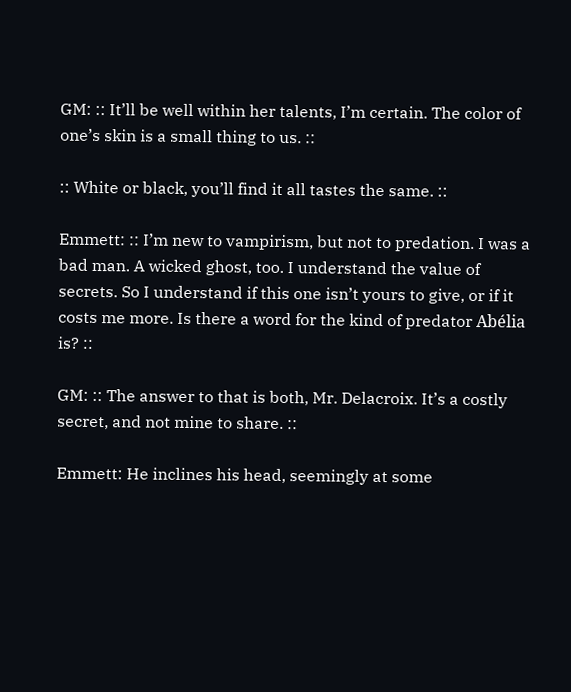GM: :: It’ll be well within her talents, I’m certain. The color of one’s skin is a small thing to us. ::

:: White or black, you’ll find it all tastes the same. ::

Emmett: :: I’m new to vampirism, but not to predation. I was a bad man. A wicked ghost, too. I understand the value of secrets. So I understand if this one isn’t yours to give, or if it costs me more. Is there a word for the kind of predator Abélia is? ::

GM: :: The answer to that is both, Mr. Delacroix. It’s a costly secret, and not mine to share. ::

Emmett: He inclines his head, seemingly at some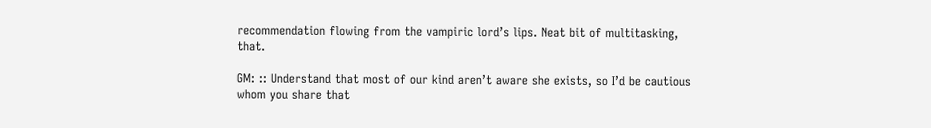recommendation flowing from the vampiric lord’s lips. Neat bit of multitasking, that.

GM: :: Understand that most of our kind aren’t aware she exists, so I’d be cautious whom you share that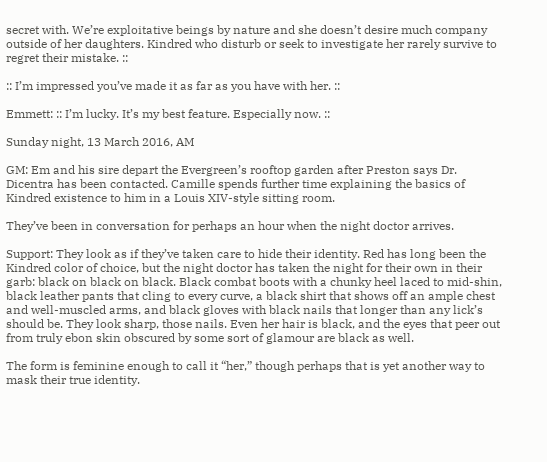secret with. We’re exploitative beings by nature and she doesn’t desire much company outside of her daughters. Kindred who disturb or seek to investigate her rarely survive to regret their mistake. ::

:: I’m impressed you’ve made it as far as you have with her. ::

Emmett: :: I’m lucky. It’s my best feature. Especially now. ::

Sunday night, 13 March 2016, AM

GM: Em and his sire depart the Evergreen’s rooftop garden after Preston says Dr. Dicentra has been contacted. Camille spends further time explaining the basics of Kindred existence to him in a Louis XIV-style sitting room.

They’ve been in conversation for perhaps an hour when the night doctor arrives.

Support: They look as if they’ve taken care to hide their identity. Red has long been the Kindred color of choice, but the night doctor has taken the night for their own in their garb: black on black on black. Black combat boots with a chunky heel laced to mid-shin, black leather pants that cling to every curve, a black shirt that shows off an ample chest and well-muscled arms, and black gloves with black nails that longer than any lick’s should be. They look sharp, those nails. Even her hair is black, and the eyes that peer out from truly ebon skin obscured by some sort of glamour are black as well.

The form is feminine enough to call it “her,” though perhaps that is yet another way to mask their true identity.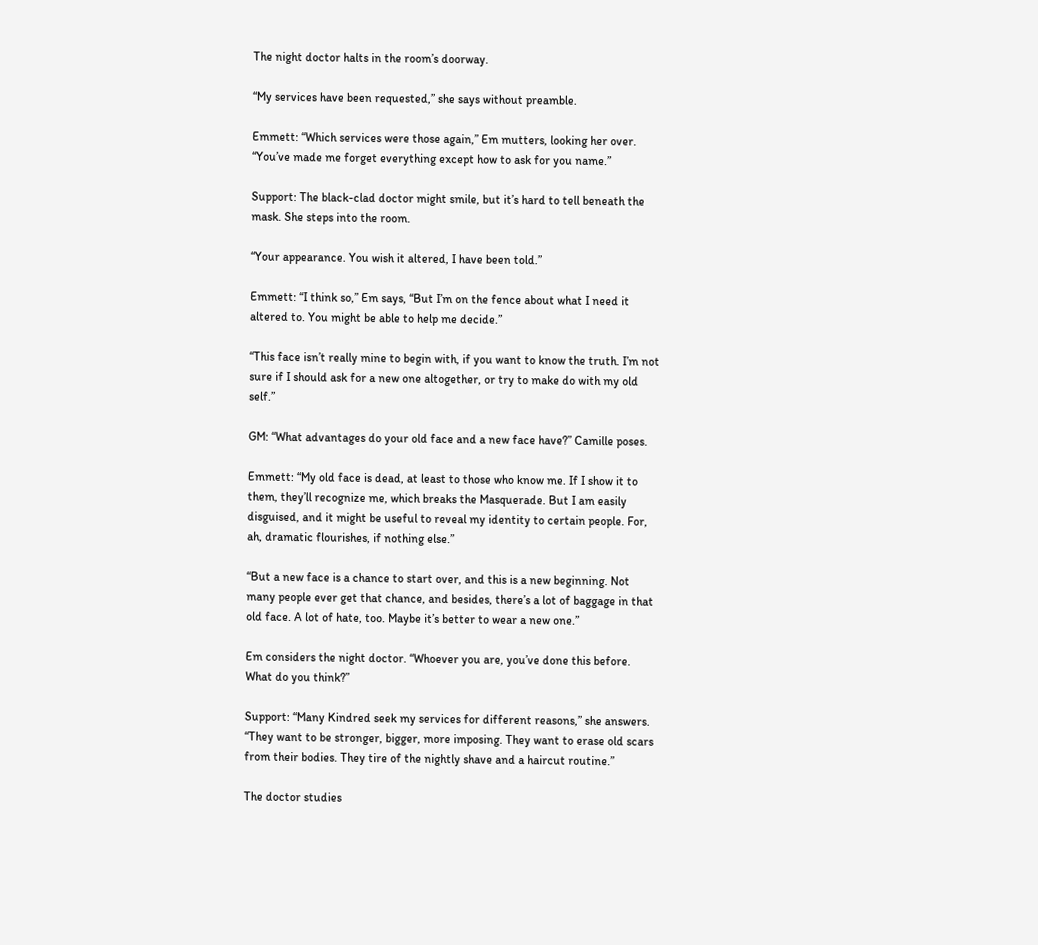The night doctor halts in the room’s doorway.

“My services have been requested,” she says without preamble.

Emmett: “Which services were those again,” Em mutters, looking her over. “You’ve made me forget everything except how to ask for you name.”

Support: The black-clad doctor might smile, but it’s hard to tell beneath the mask. She steps into the room.

“Your appearance. You wish it altered, I have been told.”

Emmett: “I think so,” Em says, “But I’m on the fence about what I need it altered to. You might be able to help me decide.”

“This face isn’t really mine to begin with, if you want to know the truth. I’m not sure if I should ask for a new one altogether, or try to make do with my old self.”

GM: “What advantages do your old face and a new face have?” Camille poses.

Emmett: “My old face is dead, at least to those who know me. If I show it to them, they’ll recognize me, which breaks the Masquerade. But I am easily disguised, and it might be useful to reveal my identity to certain people. For, ah, dramatic flourishes, if nothing else.”

“But a new face is a chance to start over, and this is a new beginning. Not many people ever get that chance, and besides, there’s a lot of baggage in that old face. A lot of hate, too. Maybe it’s better to wear a new one.”

Em considers the night doctor. “Whoever you are, you’ve done this before. What do you think?”

Support: “Many Kindred seek my services for different reasons,” she answers. “They want to be stronger, bigger, more imposing. They want to erase old scars from their bodies. They tire of the nightly shave and a haircut routine.”

The doctor studies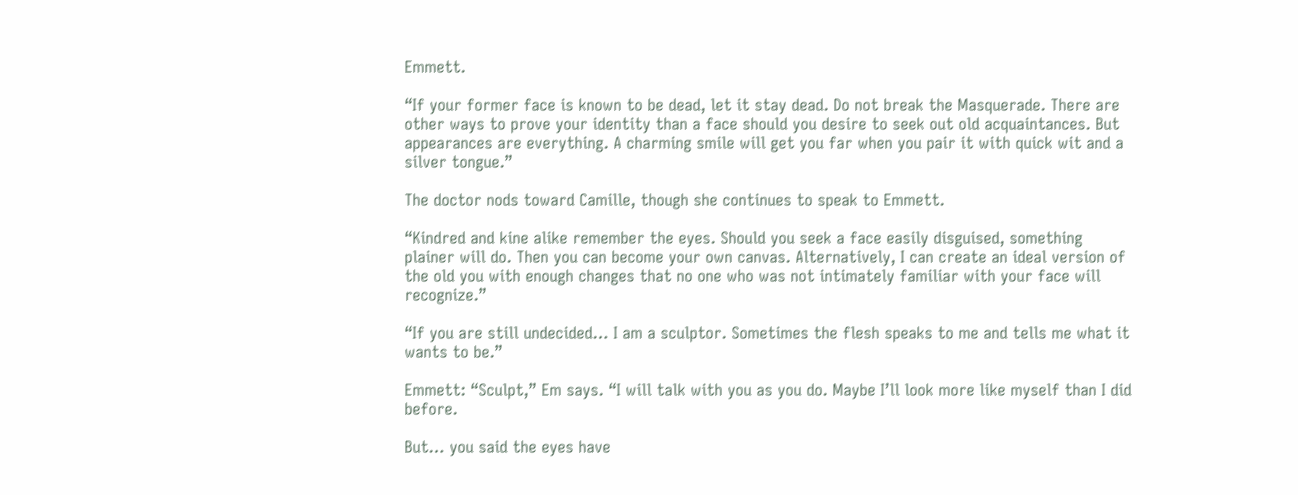Emmett.

“If your former face is known to be dead, let it stay dead. Do not break the Masquerade. There are other ways to prove your identity than a face should you desire to seek out old acquaintances. But appearances are everything. A charming smile will get you far when you pair it with quick wit and a silver tongue.”

The doctor nods toward Camille, though she continues to speak to Emmett.

“Kindred and kine alike remember the eyes. Should you seek a face easily disguised, something plainer will do. Then you can become your own canvas. Alternatively, I can create an ideal version of the old you with enough changes that no one who was not intimately familiar with your face will recognize.”

“If you are still undecided… I am a sculptor. Sometimes the flesh speaks to me and tells me what it wants to be.”

Emmett: “Sculpt,” Em says. “I will talk with you as you do. Maybe I’ll look more like myself than I did before.

But… you said the eyes have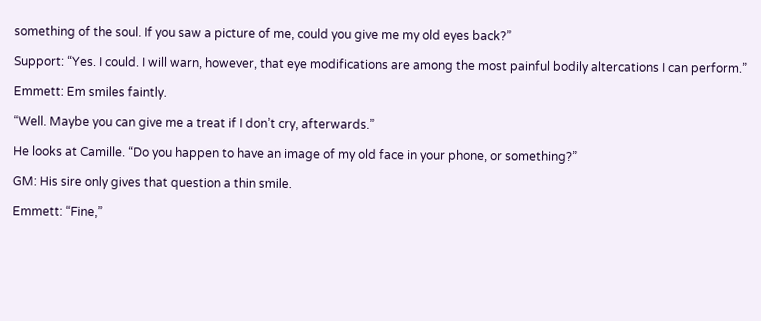something of the soul. If you saw a picture of me, could you give me my old eyes back?”

Support: “Yes. I could. I will warn, however, that eye modifications are among the most painful bodily altercations I can perform.”

Emmett: Em smiles faintly.

“Well. Maybe you can give me a treat if I don’t cry, afterwards.”

He looks at Camille. “Do you happen to have an image of my old face in your phone, or something?”

GM: His sire only gives that question a thin smile.

Emmett: “Fine,”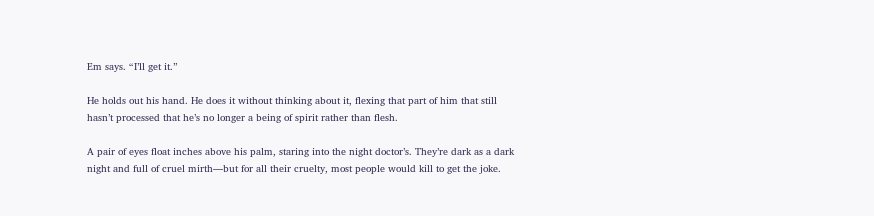Em says. “I’ll get it.”

He holds out his hand. He does it without thinking about it, flexing that part of him that still hasn’t processed that he’s no longer a being of spirit rather than flesh.

A pair of eyes float inches above his palm, staring into the night doctor’s. They’re dark as a dark night and full of cruel mirth—but for all their cruelty, most people would kill to get the joke.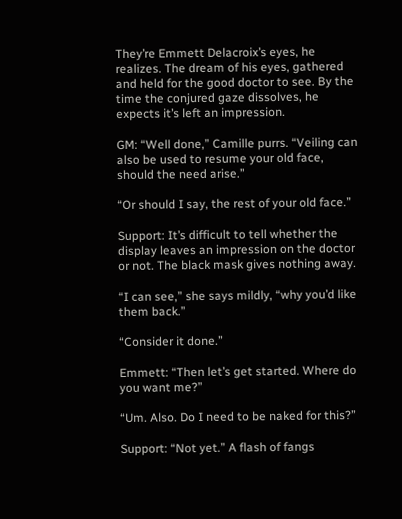They’re Emmett Delacroix’s eyes, he realizes. The dream of his eyes, gathered and held for the good doctor to see. By the time the conjured gaze dissolves, he expects it’s left an impression.

GM: “Well done,” Camille purrs. “Veiling can also be used to resume your old face, should the need arise.”

“Or should I say, the rest of your old face.”

Support: It’s difficult to tell whether the display leaves an impression on the doctor or not. The black mask gives nothing away.

“I can see,” she says mildly, “why you’d like them back.”

“Consider it done.”

Emmett: “Then let’s get started. Where do you want me?”

“Um. Also. Do I need to be naked for this?”

Support: “Not yet.” A flash of fangs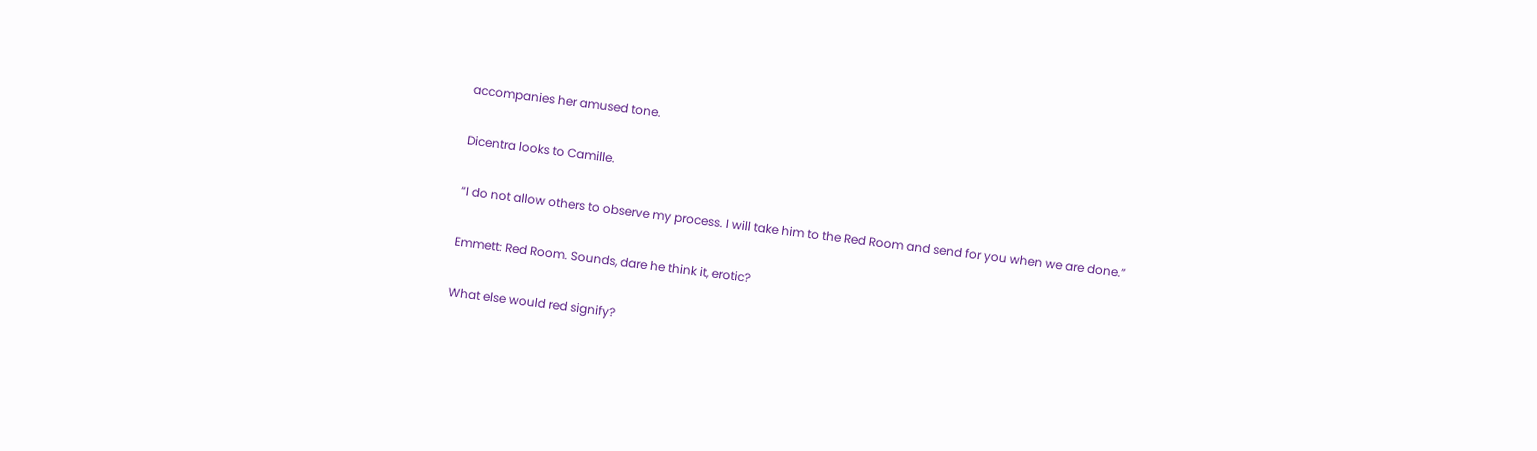accompanies her amused tone.

Dicentra looks to Camille.

“I do not allow others to observe my process. I will take him to the Red Room and send for you when we are done.”

Emmett: Red Room. Sounds, dare he think it, erotic?

What else would red signify?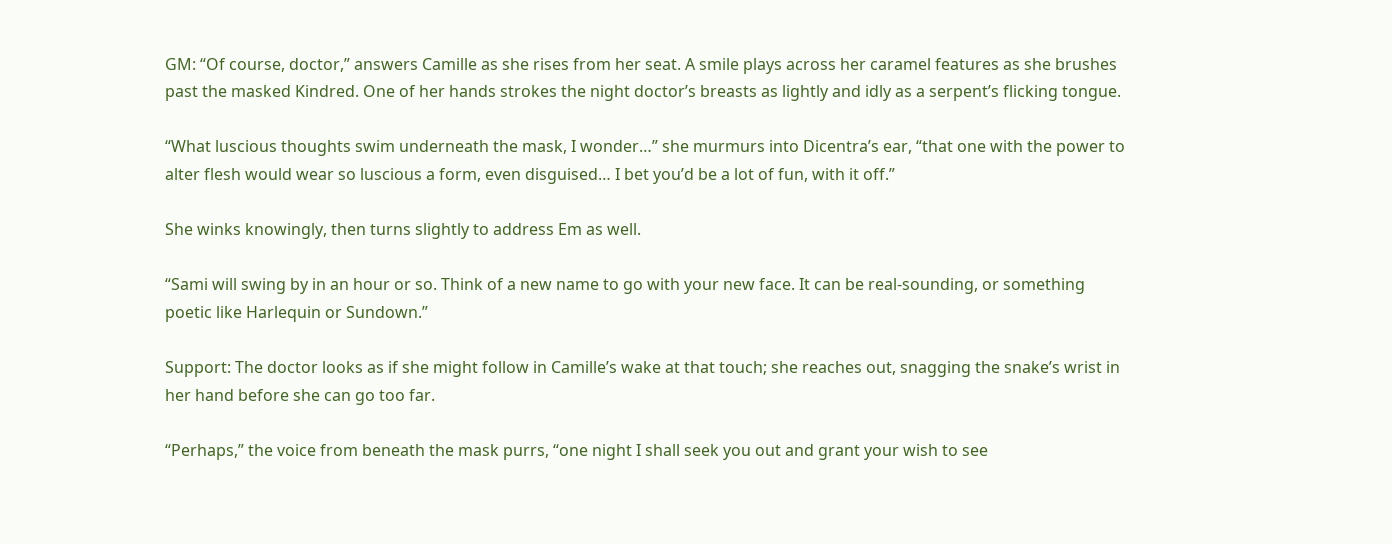GM: “Of course, doctor,” answers Camille as she rises from her seat. A smile plays across her caramel features as she brushes past the masked Kindred. One of her hands strokes the night doctor’s breasts as lightly and idly as a serpent’s flicking tongue.

“What luscious thoughts swim underneath the mask, I wonder…” she murmurs into Dicentra’s ear, “that one with the power to alter flesh would wear so luscious a form, even disguised… I bet you’d be a lot of fun, with it off.”

She winks knowingly, then turns slightly to address Em as well.

“Sami will swing by in an hour or so. Think of a new name to go with your new face. It can be real-sounding, or something poetic like Harlequin or Sundown.”

Support: The doctor looks as if she might follow in Camille’s wake at that touch; she reaches out, snagging the snake’s wrist in her hand before she can go too far.

“Perhaps,” the voice from beneath the mask purrs, “one night I shall seek you out and grant your wish to see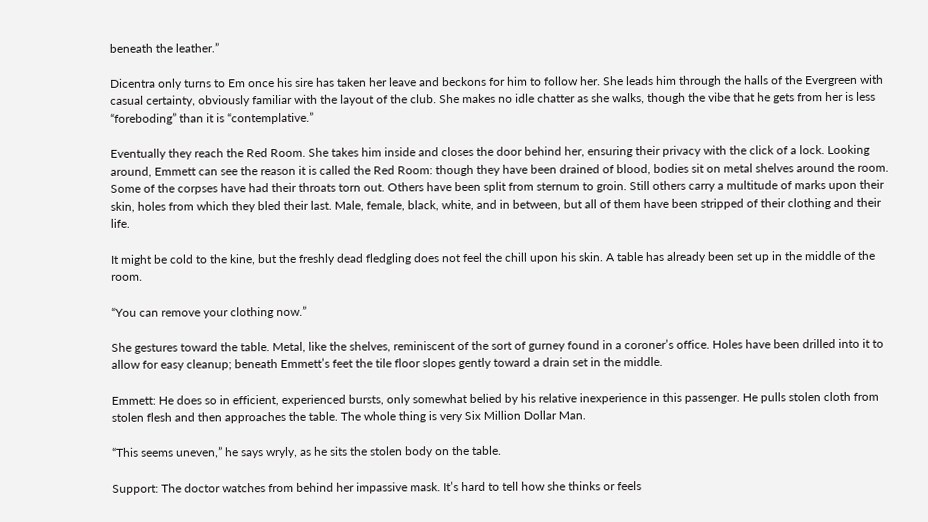beneath the leather.”

Dicentra only turns to Em once his sire has taken her leave and beckons for him to follow her. She leads him through the halls of the Evergreen with casual certainty, obviously familiar with the layout of the club. She makes no idle chatter as she walks, though the vibe that he gets from her is less “foreboding” than it is “contemplative.”

Eventually they reach the Red Room. She takes him inside and closes the door behind her, ensuring their privacy with the click of a lock. Looking around, Emmett can see the reason it is called the Red Room: though they have been drained of blood, bodies sit on metal shelves around the room. Some of the corpses have had their throats torn out. Others have been split from sternum to groin. Still others carry a multitude of marks upon their skin, holes from which they bled their last. Male, female, black, white, and in between, but all of them have been stripped of their clothing and their life.

It might be cold to the kine, but the freshly dead fledgling does not feel the chill upon his skin. A table has already been set up in the middle of the room.

“You can remove your clothing now.”

She gestures toward the table. Metal, like the shelves, reminiscent of the sort of gurney found in a coroner’s office. Holes have been drilled into it to allow for easy cleanup; beneath Emmett’s feet the tile floor slopes gently toward a drain set in the middle.

Emmett: He does so in efficient, experienced bursts, only somewhat belied by his relative inexperience in this passenger. He pulls stolen cloth from stolen flesh and then approaches the table. The whole thing is very Six Million Dollar Man.

“This seems uneven,” he says wryly, as he sits the stolen body on the table.

Support: The doctor watches from behind her impassive mask. It’s hard to tell how she thinks or feels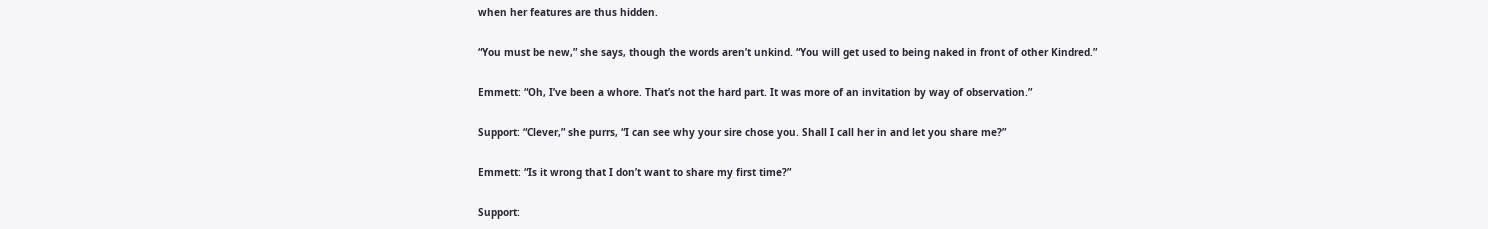when her features are thus hidden.

“You must be new,” she says, though the words aren’t unkind. “You will get used to being naked in front of other Kindred.”

Emmett: “Oh, I’ve been a whore. That’s not the hard part. It was more of an invitation by way of observation.”

Support: “Clever,” she purrs, “I can see why your sire chose you. Shall I call her in and let you share me?”

Emmett: “Is it wrong that I don’t want to share my first time?”

Support: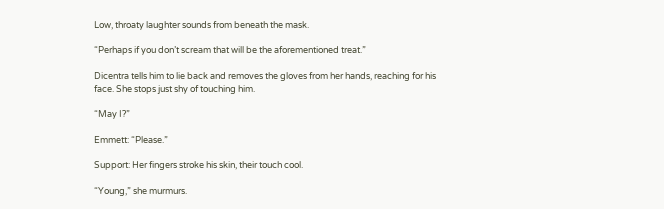Low, throaty laughter sounds from beneath the mask.

“Perhaps if you don’t scream that will be the aforementioned treat.”

Dicentra tells him to lie back and removes the gloves from her hands, reaching for his face. She stops just shy of touching him.

“May I?”

Emmett: “Please.”

Support: Her fingers stroke his skin, their touch cool.

“Young,” she murmurs.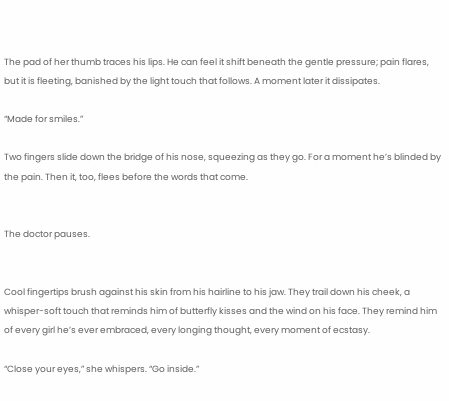The pad of her thumb traces his lips. He can feel it shift beneath the gentle pressure; pain flares, but it is fleeting, banished by the light touch that follows. A moment later it dissipates.

“Made for smiles.”

Two fingers slide down the bridge of his nose, squeezing as they go. For a moment he’s blinded by the pain. Then it, too, flees before the words that come.


The doctor pauses.


Cool fingertips brush against his skin from his hairline to his jaw. They trail down his cheek, a whisper-soft touch that reminds him of butterfly kisses and the wind on his face. They remind him of every girl he’s ever embraced, every longing thought, every moment of ecstasy.

“Close your eyes,” she whispers. “Go inside.”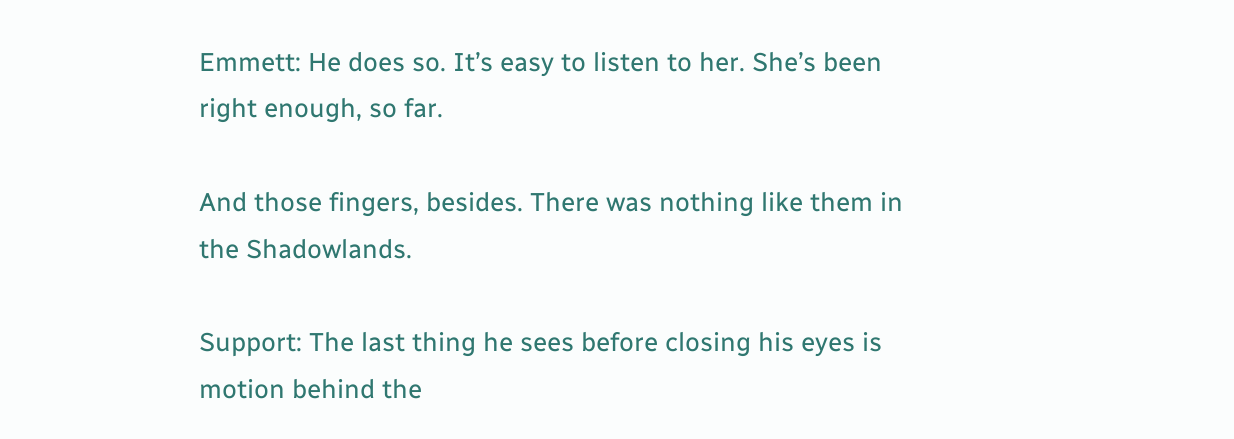Emmett: He does so. It’s easy to listen to her. She’s been right enough, so far.

And those fingers, besides. There was nothing like them in the Shadowlands.

Support: The last thing he sees before closing his eyes is motion behind the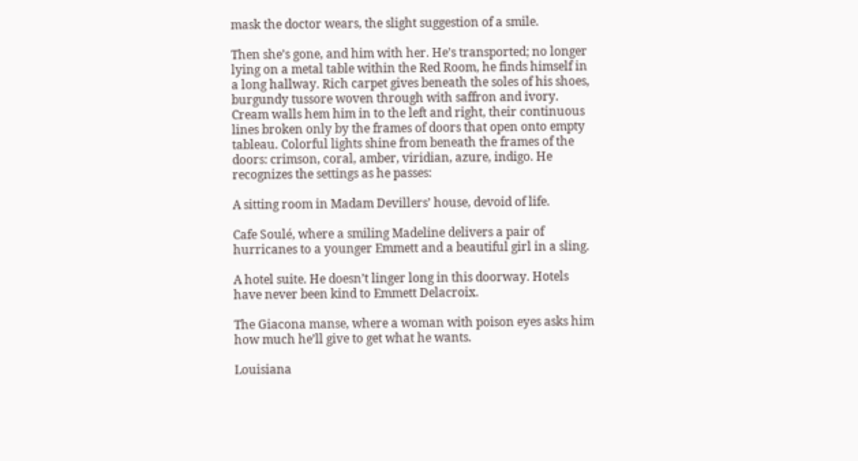mask the doctor wears, the slight suggestion of a smile.

Then she’s gone, and him with her. He’s transported; no longer lying on a metal table within the Red Room, he finds himself in a long hallway. Rich carpet gives beneath the soles of his shoes, burgundy tussore woven through with saffron and ivory. Cream walls hem him in to the left and right, their continuous lines broken only by the frames of doors that open onto empty tableau. Colorful lights shine from beneath the frames of the doors: crimson, coral, amber, viridian, azure, indigo. He recognizes the settings as he passes:

A sitting room in Madam Devillers’ house, devoid of life.

Cafe Soulé, where a smiling Madeline delivers a pair of hurricanes to a younger Emmett and a beautiful girl in a sling.

A hotel suite. He doesn’t linger long in this doorway. Hotels have never been kind to Emmett Delacroix.

The Giacona manse, where a woman with poison eyes asks him how much he’ll give to get what he wants.

Louisiana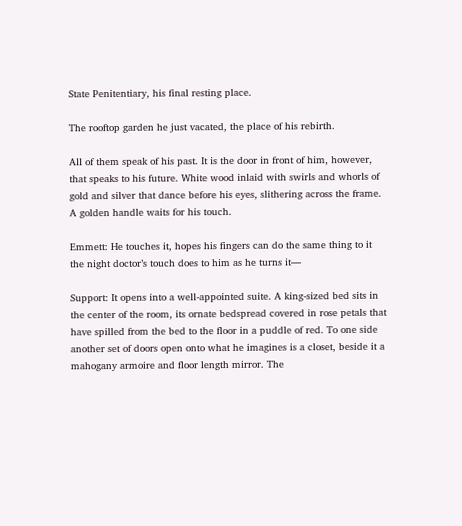State Penitentiary, his final resting place.

The rooftop garden he just vacated, the place of his rebirth.

All of them speak of his past. It is the door in front of him, however, that speaks to his future. White wood inlaid with swirls and whorls of gold and silver that dance before his eyes, slithering across the frame. A golden handle waits for his touch.

Emmett: He touches it, hopes his fingers can do the same thing to it the night doctor’s touch does to him as he turns it—

Support: It opens into a well-appointed suite. A king-sized bed sits in the center of the room, its ornate bedspread covered in rose petals that have spilled from the bed to the floor in a puddle of red. To one side another set of doors open onto what he imagines is a closet, beside it a mahogany armoire and floor length mirror. The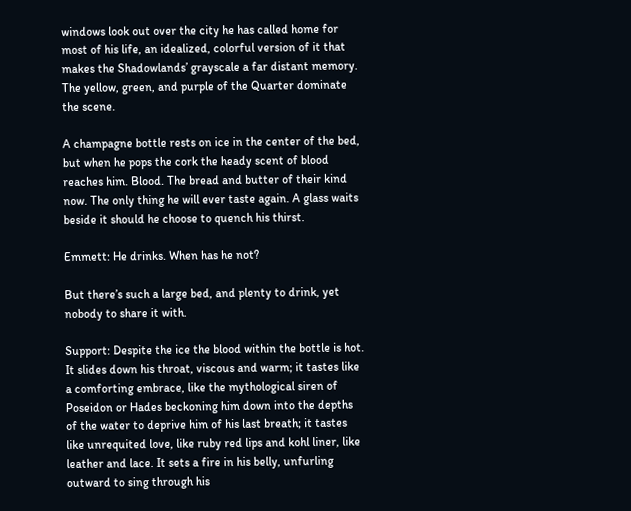windows look out over the city he has called home for most of his life, an idealized, colorful version of it that makes the Shadowlands’ grayscale a far distant memory. The yellow, green, and purple of the Quarter dominate the scene.

A champagne bottle rests on ice in the center of the bed, but when he pops the cork the heady scent of blood reaches him. Blood. The bread and butter of their kind now. The only thing he will ever taste again. A glass waits beside it should he choose to quench his thirst.

Emmett: He drinks. When has he not?

But there’s such a large bed, and plenty to drink, yet nobody to share it with.

Support: Despite the ice the blood within the bottle is hot. It slides down his throat, viscous and warm; it tastes like a comforting embrace, like the mythological siren of Poseidon or Hades beckoning him down into the depths of the water to deprive him of his last breath; it tastes like unrequited love, like ruby red lips and kohl liner, like leather and lace. It sets a fire in his belly, unfurling outward to sing through his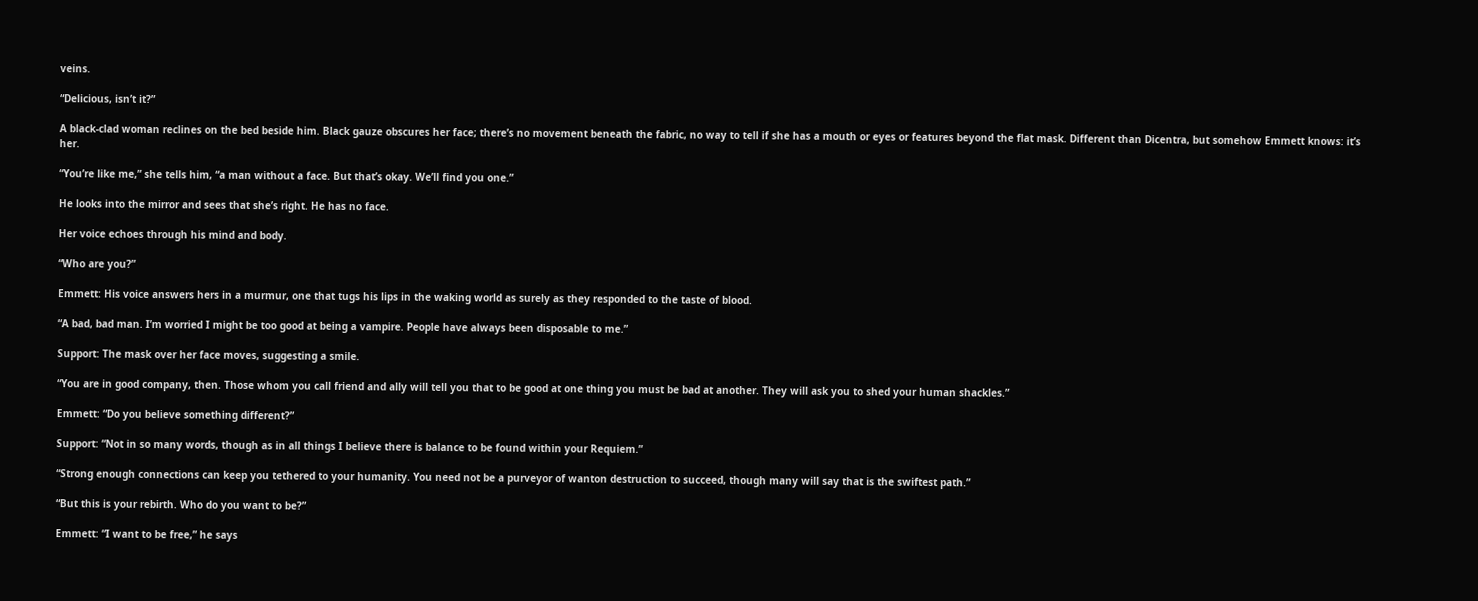veins.

“Delicious, isn’t it?”

A black-clad woman reclines on the bed beside him. Black gauze obscures her face; there’s no movement beneath the fabric, no way to tell if she has a mouth or eyes or features beyond the flat mask. Different than Dicentra, but somehow Emmett knows: it’s her.

“You’re like me,” she tells him, “a man without a face. But that’s okay. We’ll find you one.”

He looks into the mirror and sees that she’s right. He has no face.

Her voice echoes through his mind and body.

“Who are you?”

Emmett: His voice answers hers in a murmur, one that tugs his lips in the waking world as surely as they responded to the taste of blood.

“A bad, bad man. I’m worried I might be too good at being a vampire. People have always been disposable to me.”

Support: The mask over her face moves, suggesting a smile.

“You are in good company, then. Those whom you call friend and ally will tell you that to be good at one thing you must be bad at another. They will ask you to shed your human shackles.”

Emmett: “Do you believe something different?”

Support: “Not in so many words, though as in all things I believe there is balance to be found within your Requiem.”

“Strong enough connections can keep you tethered to your humanity. You need not be a purveyor of wanton destruction to succeed, though many will say that is the swiftest path.”

“But this is your rebirth. Who do you want to be?”

Emmett: “I want to be free,” he says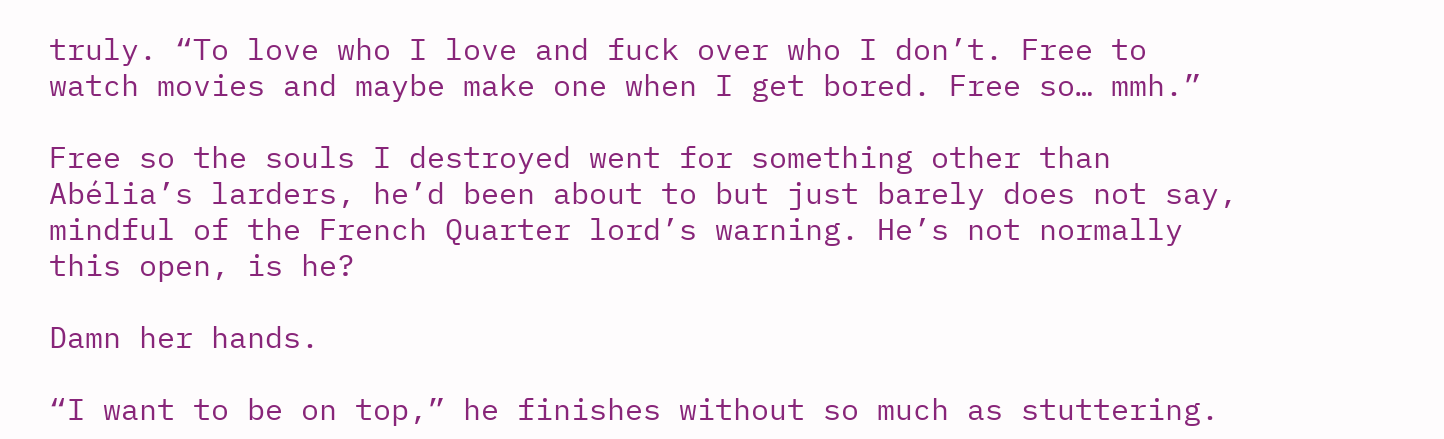truly. “To love who I love and fuck over who I don’t. Free to watch movies and maybe make one when I get bored. Free so… mmh.”

Free so the souls I destroyed went for something other than Abélia’s larders, he’d been about to but just barely does not say, mindful of the French Quarter lord’s warning. He’s not normally this open, is he?

Damn her hands.

“I want to be on top,” he finishes without so much as stuttering.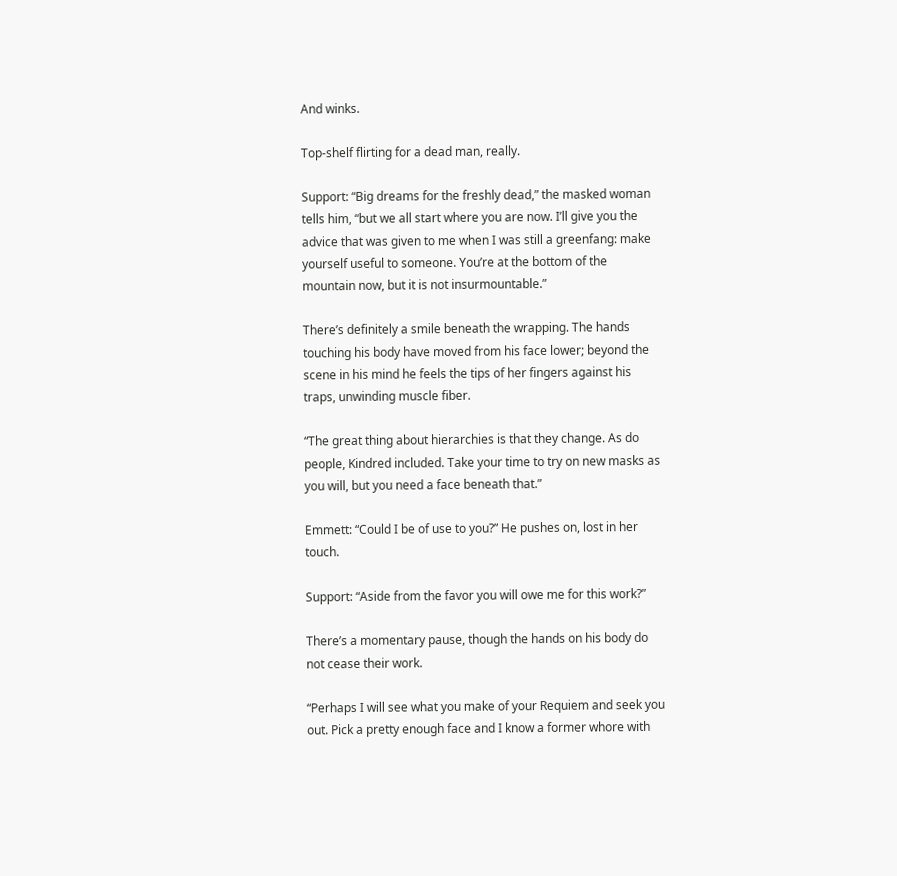And winks.

Top-shelf flirting for a dead man, really.

Support: “Big dreams for the freshly dead,” the masked woman tells him, “but we all start where you are now. I’ll give you the advice that was given to me when I was still a greenfang: make yourself useful to someone. You’re at the bottom of the mountain now, but it is not insurmountable.”

There’s definitely a smile beneath the wrapping. The hands touching his body have moved from his face lower; beyond the scene in his mind he feels the tips of her fingers against his traps, unwinding muscle fiber.

“The great thing about hierarchies is that they change. As do people, Kindred included. Take your time to try on new masks as you will, but you need a face beneath that.”

Emmett: “Could I be of use to you?” He pushes on, lost in her touch.

Support: “Aside from the favor you will owe me for this work?”

There’s a momentary pause, though the hands on his body do not cease their work.

“Perhaps I will see what you make of your Requiem and seek you out. Pick a pretty enough face and I know a former whore with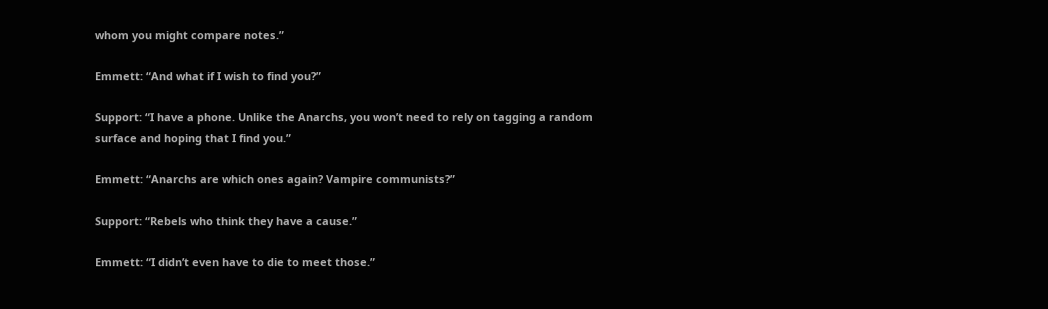whom you might compare notes.”

Emmett: “And what if I wish to find you?”

Support: “I have a phone. Unlike the Anarchs, you won’t need to rely on tagging a random surface and hoping that I find you.”

Emmett: “Anarchs are which ones again? Vampire communists?”

Support: “Rebels who think they have a cause.”

Emmett: “I didn’t even have to die to meet those.”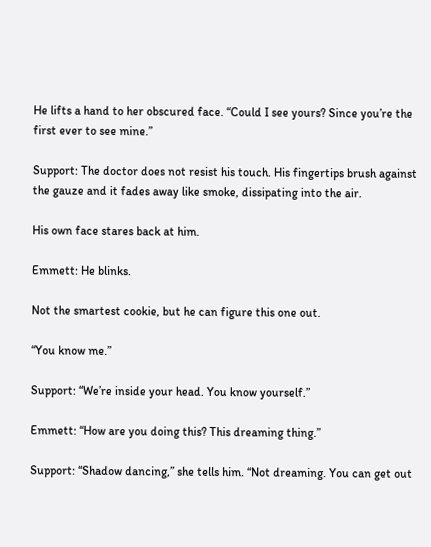He lifts a hand to her obscured face. “Could I see yours? Since you’re the first ever to see mine.”

Support: The doctor does not resist his touch. His fingertips brush against the gauze and it fades away like smoke, dissipating into the air.

His own face stares back at him.

Emmett: He blinks.

Not the smartest cookie, but he can figure this one out.

“You know me.”

Support: “We’re inside your head. You know yourself.”

Emmett: “How are you doing this? This dreaming thing.”

Support: “Shadow dancing,” she tells him. “Not dreaming. You can get out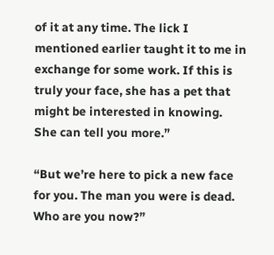of it at any time. The lick I mentioned earlier taught it to me in exchange for some work. If this is truly your face, she has a pet that might be interested in knowing. She can tell you more.”

“But we’re here to pick a new face for you. The man you were is dead. Who are you now?”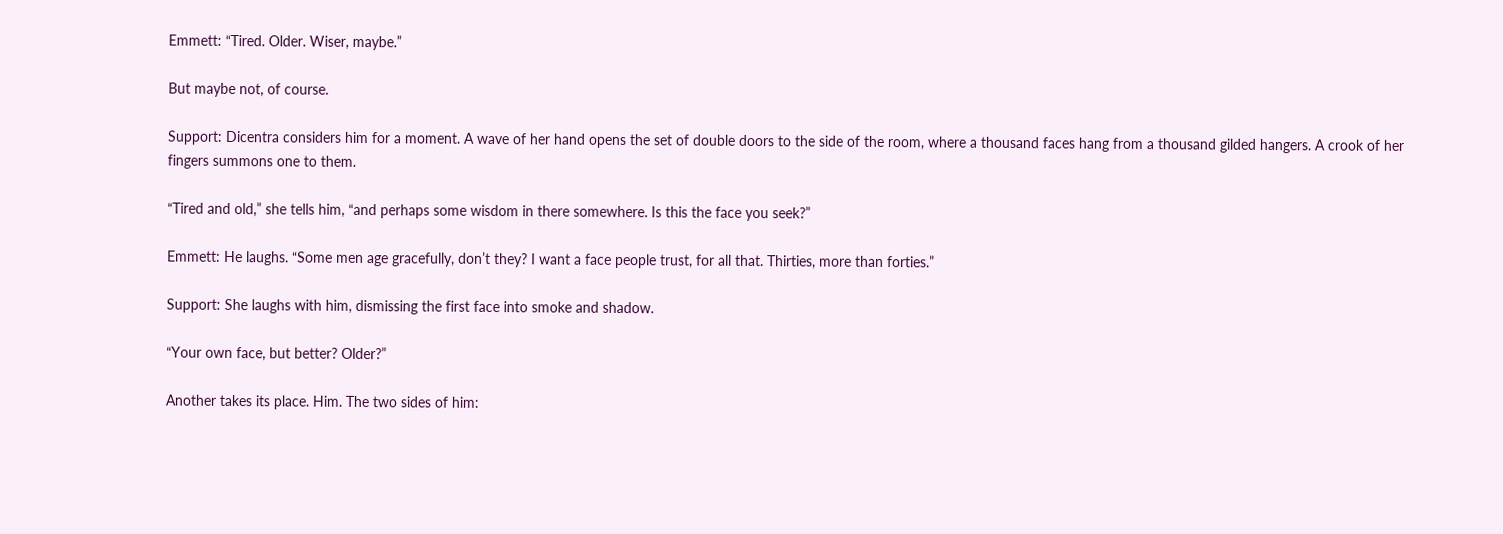Emmett: “Tired. Older. Wiser, maybe.”

But maybe not, of course.

Support: Dicentra considers him for a moment. A wave of her hand opens the set of double doors to the side of the room, where a thousand faces hang from a thousand gilded hangers. A crook of her fingers summons one to them.

“Tired and old,” she tells him, “and perhaps some wisdom in there somewhere. Is this the face you seek?”

Emmett: He laughs. “Some men age gracefully, don’t they? I want a face people trust, for all that. Thirties, more than forties.”

Support: She laughs with him, dismissing the first face into smoke and shadow.

“Your own face, but better? Older?”

Another takes its place. Him. The two sides of him: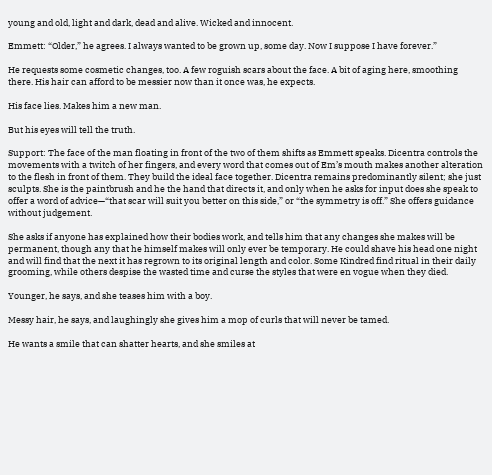young and old, light and dark, dead and alive. Wicked and innocent.

Emmett: “Older,” he agrees. I always wanted to be grown up, some day. Now I suppose I have forever.”

He requests some cosmetic changes, too. A few roguish scars about the face. A bit of aging here, smoothing there. His hair can afford to be messier now than it once was, he expects.

His face lies. Makes him a new man.

But his eyes will tell the truth.

Support: The face of the man floating in front of the two of them shifts as Emmett speaks. Dicentra controls the movements with a twitch of her fingers, and every word that comes out of Em’s mouth makes another alteration to the flesh in front of them. They build the ideal face together. Dicentra remains predominantly silent; she just sculpts. She is the paintbrush and he the hand that directs it, and only when he asks for input does she speak to offer a word of advice—“that scar will suit you better on this side,” or “the symmetry is off.” She offers guidance without judgement.

She asks if anyone has explained how their bodies work, and tells him that any changes she makes will be permanent, though any that he himself makes will only ever be temporary. He could shave his head one night and will find that the next it has regrown to its original length and color. Some Kindred find ritual in their daily grooming, while others despise the wasted time and curse the styles that were en vogue when they died.

Younger, he says, and she teases him with a boy.

Messy hair, he says, and laughingly she gives him a mop of curls that will never be tamed.

He wants a smile that can shatter hearts, and she smiles at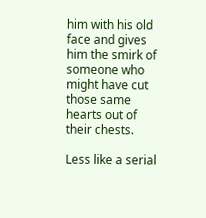him with his old face and gives him the smirk of someone who might have cut those same hearts out of their chests.

Less like a serial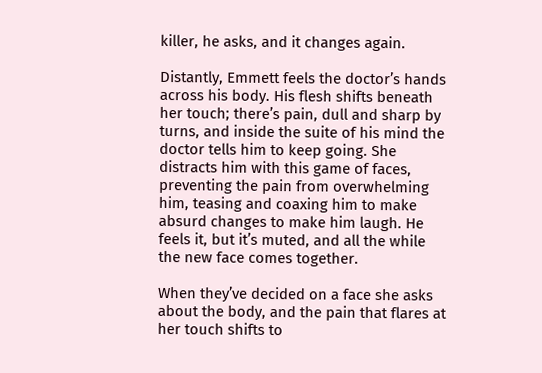killer, he asks, and it changes again.

Distantly, Emmett feels the doctor’s hands across his body. His flesh shifts beneath her touch; there’s pain, dull and sharp by turns, and inside the suite of his mind the doctor tells him to keep going. She distracts him with this game of faces, preventing the pain from overwhelming him, teasing and coaxing him to make absurd changes to make him laugh. He feels it, but it’s muted, and all the while the new face comes together.

When they’ve decided on a face she asks about the body, and the pain that flares at her touch shifts to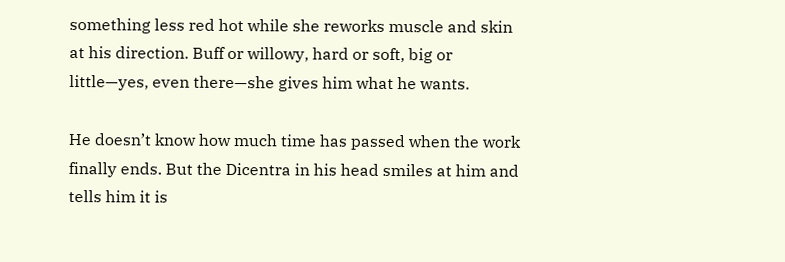something less red hot while she reworks muscle and skin at his direction. Buff or willowy, hard or soft, big or little—yes, even there—she gives him what he wants.

He doesn’t know how much time has passed when the work finally ends. But the Dicentra in his head smiles at him and tells him it is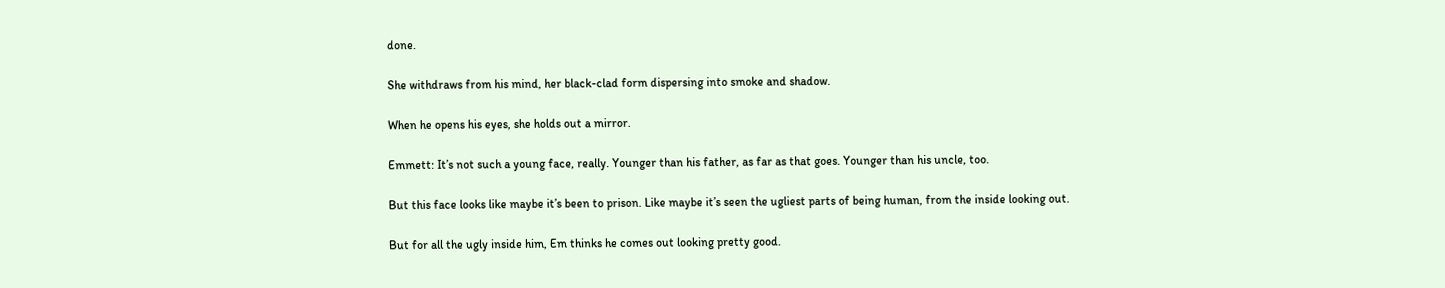done.

She withdraws from his mind, her black-clad form dispersing into smoke and shadow.

When he opens his eyes, she holds out a mirror.

Emmett: It’s not such a young face, really. Younger than his father, as far as that goes. Younger than his uncle, too.

But this face looks like maybe it’s been to prison. Like maybe it’s seen the ugliest parts of being human, from the inside looking out.

But for all the ugly inside him, Em thinks he comes out looking pretty good.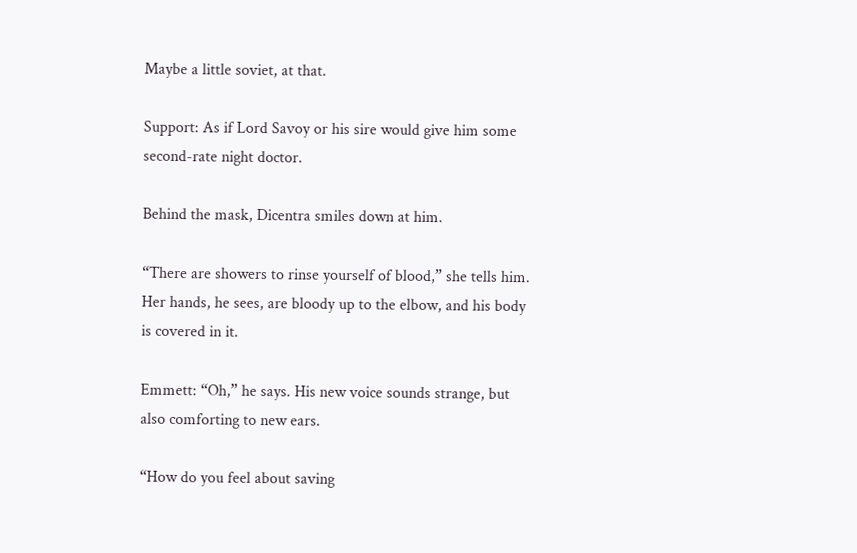Maybe a little soviet, at that.

Support: As if Lord Savoy or his sire would give him some second-rate night doctor.

Behind the mask, Dicentra smiles down at him.

“There are showers to rinse yourself of blood,” she tells him. Her hands, he sees, are bloody up to the elbow, and his body is covered in it.

Emmett: “Oh,” he says. His new voice sounds strange, but also comforting to new ears.

“How do you feel about saving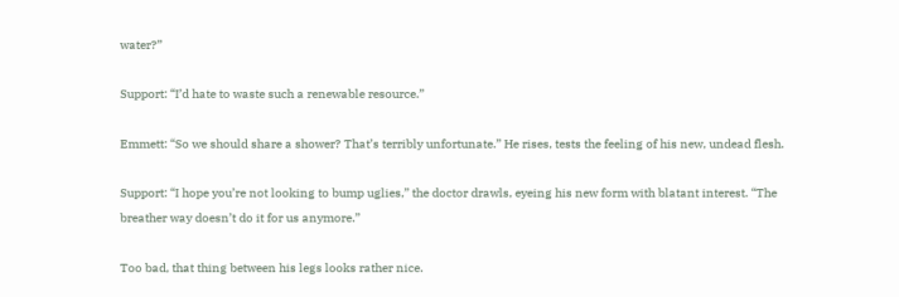water?”

Support: “I’d hate to waste such a renewable resource.”

Emmett: “So we should share a shower? That’s terribly unfortunate.” He rises, tests the feeling of his new, undead flesh.

Support: “I hope you’re not looking to bump uglies,” the doctor drawls, eyeing his new form with blatant interest. “The breather way doesn’t do it for us anymore.”

Too bad, that thing between his legs looks rather nice.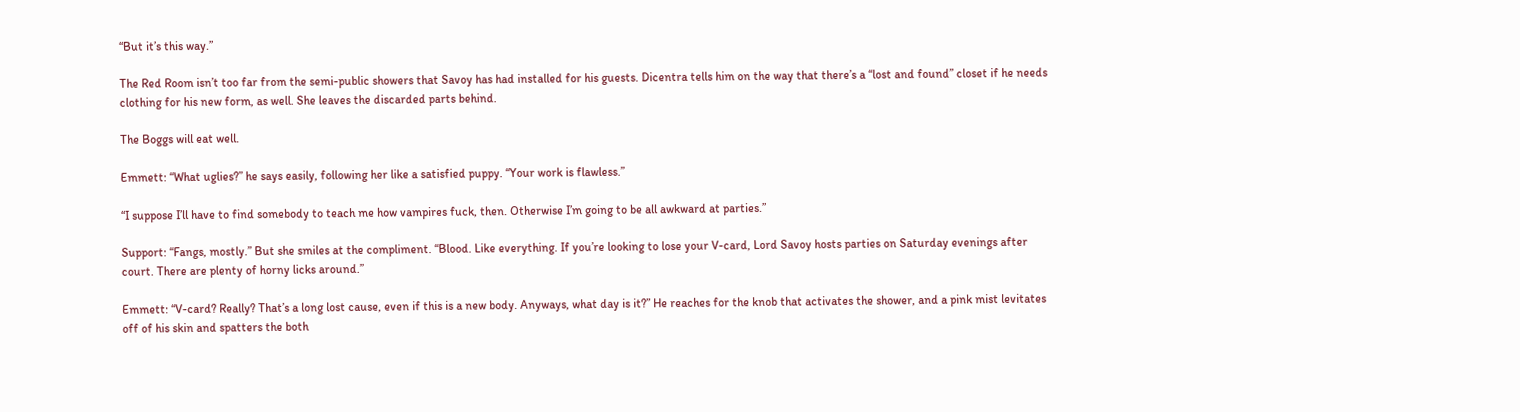“But it’s this way.”

The Red Room isn’t too far from the semi-public showers that Savoy has had installed for his guests. Dicentra tells him on the way that there’s a “lost and found” closet if he needs clothing for his new form, as well. She leaves the discarded parts behind.

The Boggs will eat well.

Emmett: “What uglies?” he says easily, following her like a satisfied puppy. “Your work is flawless.”

“I suppose I’ll have to find somebody to teach me how vampires fuck, then. Otherwise I’m going to be all awkward at parties.”

Support: “Fangs, mostly.” But she smiles at the compliment. “Blood. Like everything. If you’re looking to lose your V-card, Lord Savoy hosts parties on Saturday evenings after court. There are plenty of horny licks around.”

Emmett: “V-card? Really? That’s a long lost cause, even if this is a new body. Anyways, what day is it?” He reaches for the knob that activates the shower, and a pink mist levitates off of his skin and spatters the both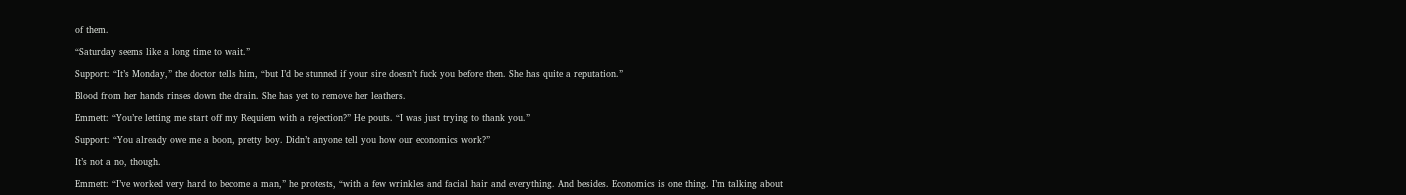of them.

“Saturday seems like a long time to wait.”

Support: “It’s Monday,” the doctor tells him, “but I’d be stunned if your sire doesn’t fuck you before then. She has quite a reputation.”

Blood from her hands rinses down the drain. She has yet to remove her leathers.

Emmett: “You’re letting me start off my Requiem with a rejection?” He pouts. “I was just trying to thank you.”

Support: “You already owe me a boon, pretty boy. Didn’t anyone tell you how our economics work?”

It’s not a no, though.

Emmett: “I’ve worked very hard to become a man,” he protests, “with a few wrinkles and facial hair and everything. And besides. Economics is one thing. I’m talking about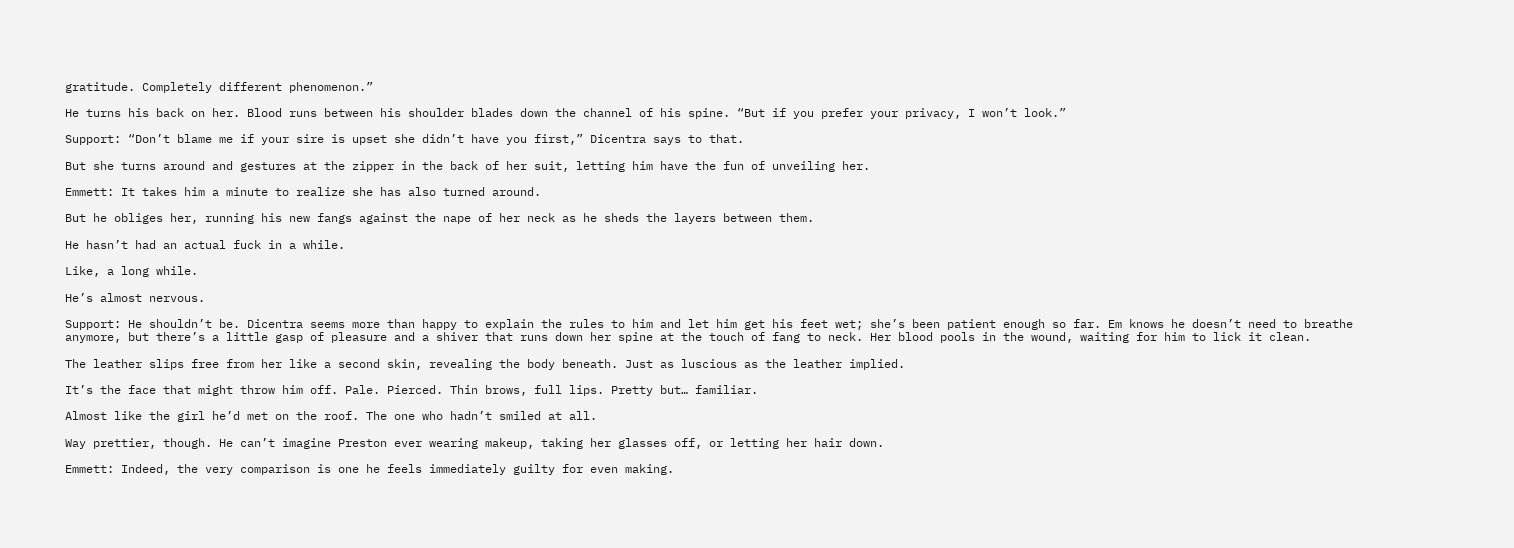gratitude. Completely different phenomenon.”

He turns his back on her. Blood runs between his shoulder blades down the channel of his spine. “But if you prefer your privacy, I won’t look.”

Support: “Don’t blame me if your sire is upset she didn’t have you first,” Dicentra says to that.

But she turns around and gestures at the zipper in the back of her suit, letting him have the fun of unveiling her.

Emmett: It takes him a minute to realize she has also turned around.

But he obliges her, running his new fangs against the nape of her neck as he sheds the layers between them.

He hasn’t had an actual fuck in a while.

Like, a long while.

He’s almost nervous.

Support: He shouldn’t be. Dicentra seems more than happy to explain the rules to him and let him get his feet wet; she’s been patient enough so far. Em knows he doesn’t need to breathe anymore, but there’s a little gasp of pleasure and a shiver that runs down her spine at the touch of fang to neck. Her blood pools in the wound, waiting for him to lick it clean.

The leather slips free from her like a second skin, revealing the body beneath. Just as luscious as the leather implied.

It’s the face that might throw him off. Pale. Pierced. Thin brows, full lips. Pretty but… familiar.

Almost like the girl he’d met on the roof. The one who hadn’t smiled at all.

Way prettier, though. He can’t imagine Preston ever wearing makeup, taking her glasses off, or letting her hair down.

Emmett: Indeed, the very comparison is one he feels immediately guilty for even making.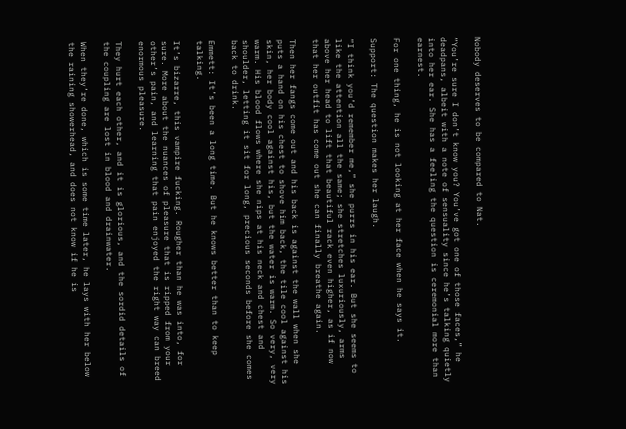Nobody deserves to be compared to Nat.

“You’re sure I don’t know you? You’ve got one of those faces,” he deadpans, albeit with a note of sensuality since he’s talking quietly into her ear. She has a feeling the question is ceremonial more than earnest.

For one thing, he is not looking at her face when he says it.

Support: The question makes her laugh.

“I think you’d remember me,” she purrs in his ear. But she seems to like the attention all the same; she stretches luxuriously, arms above her head to lift that beautiful rack even higher, as if now that her outfit has come out she can finally breathe again.

Then her fangs come out and his back is against the wall when she puts a hand on his chest to shove him back, the tile cool against his skin, her body cool against his, but the water is warm. So very, very warm. His blood flows where she nips at his neck and chest and shoulder, letting it sit for long, precious seconds before she comes back to drink.

Emmett: It’s been a long time. But he knows better than to keep talking.

It’s bizarre, this vampire fucking. Rougher than he was into, for sure. More about the nuances of pleasure that is ripped from your other’s pain, and learning that pain enjoyed the right way can breed enormous pleasure.

They hurt each other, and it is glorious, and the sordid details of the coupling are lost in blood and drainwater.

When they’re done, which is some time later, he lays with her below the raining showerhead, and does not know if he is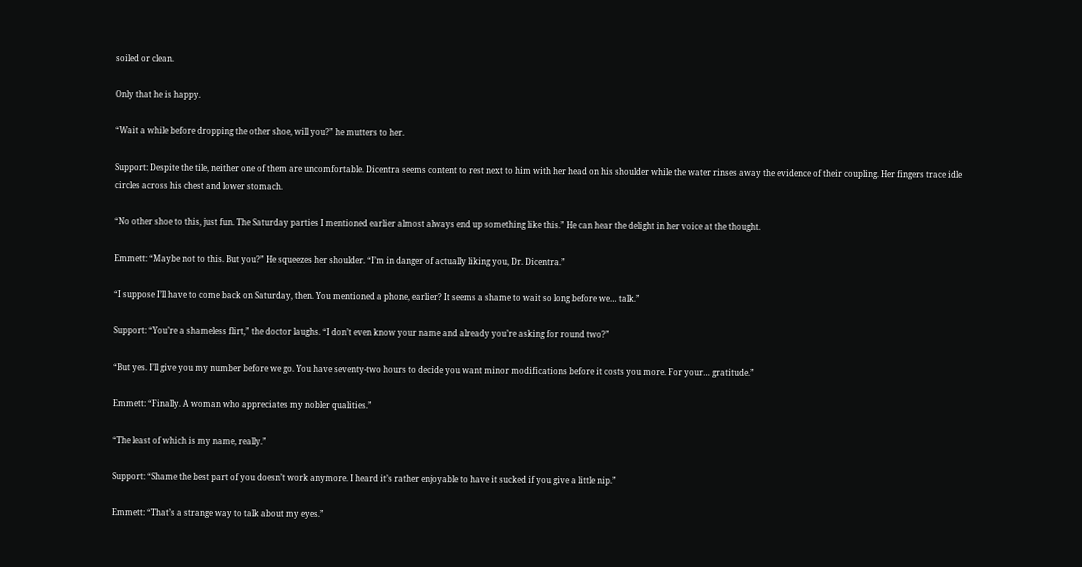soiled or clean.

Only that he is happy.

“Wait a while before dropping the other shoe, will you?” he mutters to her.

Support: Despite the tile, neither one of them are uncomfortable. Dicentra seems content to rest next to him with her head on his shoulder while the water rinses away the evidence of their coupling. Her fingers trace idle circles across his chest and lower stomach.

“No other shoe to this, just fun. The Saturday parties I mentioned earlier almost always end up something like this.” He can hear the delight in her voice at the thought.

Emmett: “Maybe not to this. But you?” He squeezes her shoulder. “I’m in danger of actually liking you, Dr. Dicentra.”

“I suppose I’ll have to come back on Saturday, then. You mentioned a phone, earlier? It seems a shame to wait so long before we… talk.”

Support: “You’re a shameless flirt,” the doctor laughs. “I don’t even know your name and already you’re asking for round two?”

“But yes. I’ll give you my number before we go. You have seventy-two hours to decide you want minor modifications before it costs you more. For your… gratitude.”

Emmett: “Finally. A woman who appreciates my nobler qualities.”

“The least of which is my name, really.”

Support: “Shame the best part of you doesn’t work anymore. I heard it’s rather enjoyable to have it sucked if you give a little nip.”

Emmett: “That’s a strange way to talk about my eyes.”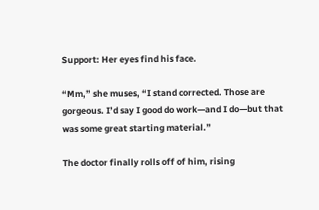Support: Her eyes find his face.

“Mm,” she muses, “I stand corrected. Those are gorgeous. I’d say I good do work—and I do—but that was some great starting material.”

The doctor finally rolls off of him, rising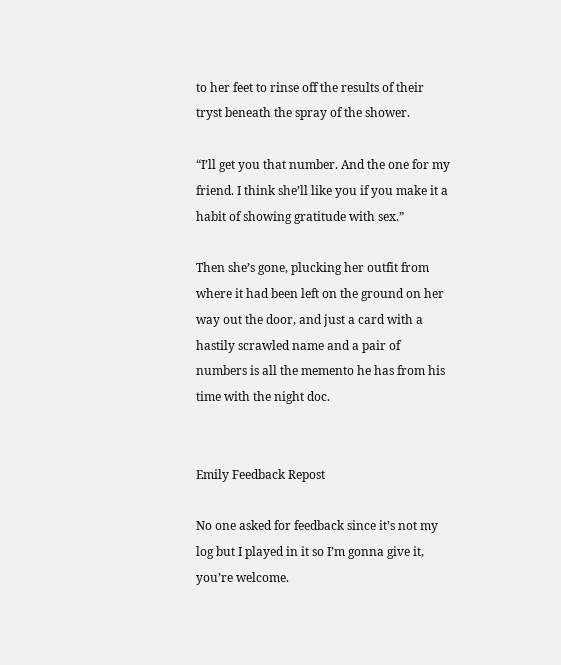to her feet to rinse off the results of their tryst beneath the spray of the shower.

“I’ll get you that number. And the one for my friend. I think she’ll like you if you make it a habit of showing gratitude with sex.”

Then she’s gone, plucking her outfit from where it had been left on the ground on her way out the door, and just a card with a hastily scrawled name and a pair of numbers is all the memento he has from his time with the night doc.


Emily Feedback Repost

No one asked for feedback since it’s not my log but I played in it so I’m gonna give it, you’re welcome.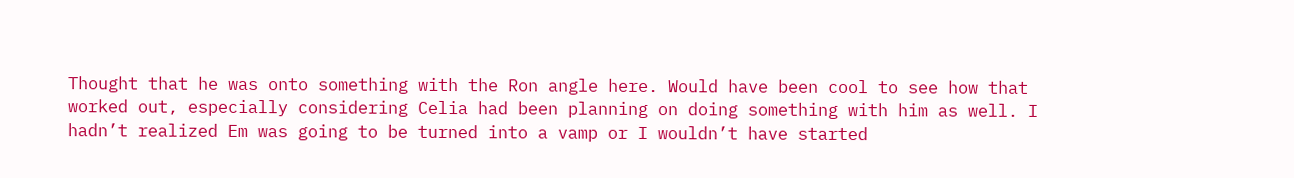Thought that he was onto something with the Ron angle here. Would have been cool to see how that worked out, especially considering Celia had been planning on doing something with him as well. I hadn’t realized Em was going to be turned into a vamp or I wouldn’t have started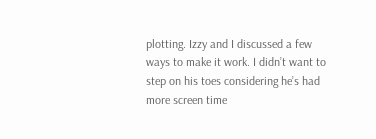plotting. Izzy and I discussed a few ways to make it work. I didn’t want to step on his toes considering he’s had more screen time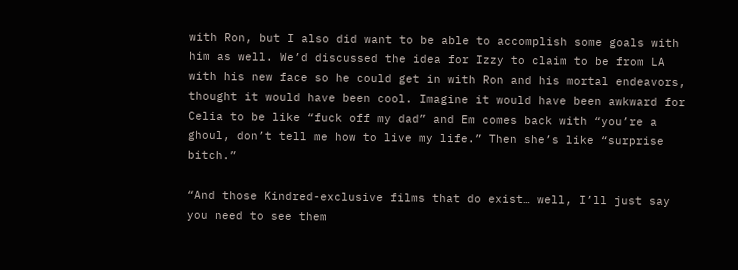with Ron, but I also did want to be able to accomplish some goals with him as well. We’d discussed the idea for Izzy to claim to be from LA with his new face so he could get in with Ron and his mortal endeavors, thought it would have been cool. Imagine it would have been awkward for Celia to be like “fuck off my dad” and Em comes back with “you’re a ghoul, don’t tell me how to live my life.” Then she’s like “surprise bitch.”

“And those Kindred-exclusive films that do exist… well, I’ll just say you need to see them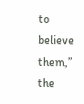to believe them,” the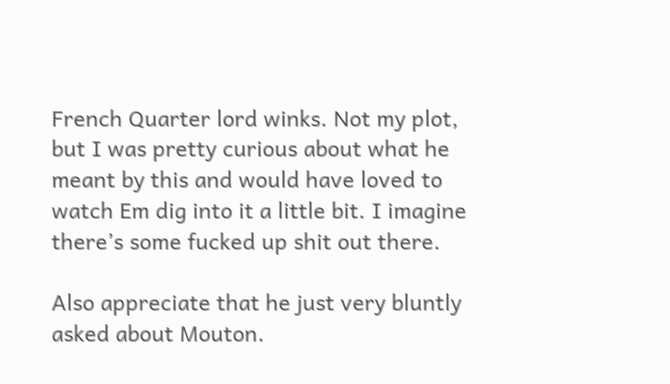French Quarter lord winks. Not my plot, but I was pretty curious about what he meant by this and would have loved to watch Em dig into it a little bit. I imagine there’s some fucked up shit out there.

Also appreciate that he just very bluntly asked about Mouton.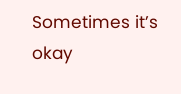Sometimes it’s okay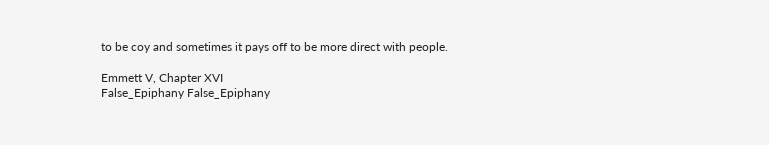to be coy and sometimes it pays off to be more direct with people.

Emmett V, Chapter XVI
False_Epiphany False_Epiphany